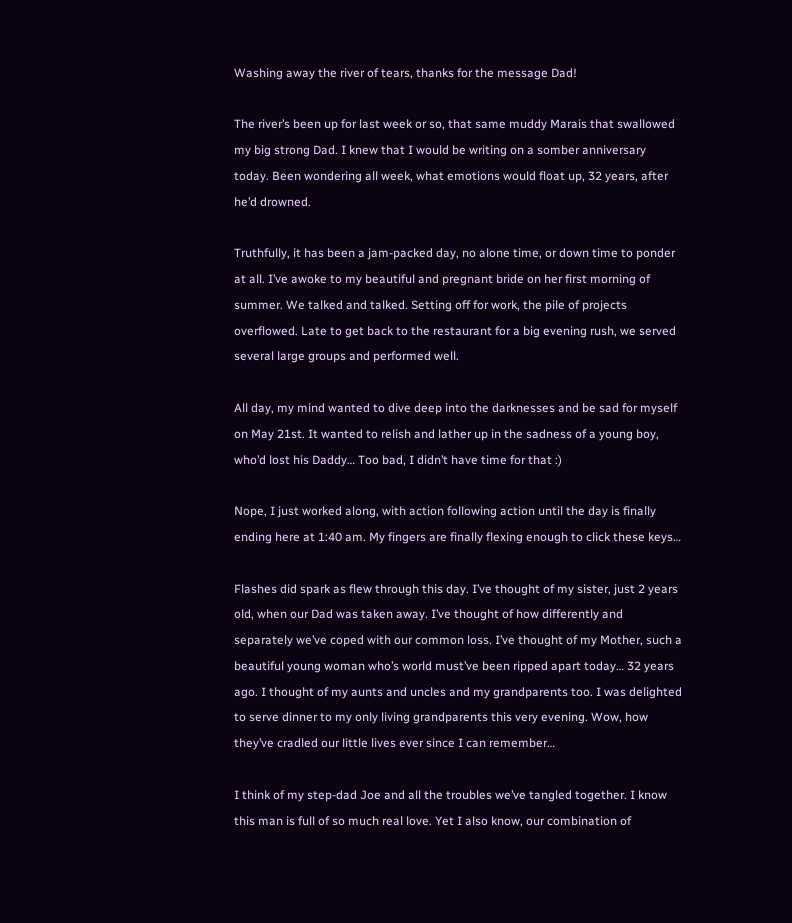Washing away the river of tears, thanks for the message Dad!

The river’s been up for last week or so, that same muddy Marais that swallowed my big strong Dad. I knew that I would be writing on a somber anniversary today. Been wondering all week, what emotions would float up, 32 years, after he’d drowned.

Truthfully, it has been a jam-packed day, no alone time, or down time to ponder at all. I’ve awoke to my beautiful and pregnant bride on her first morning of summer. We talked and talked. Setting off for work, the pile of projects overflowed. Late to get back to the restaurant for a big evening rush, we served several large groups and performed well.

All day, my mind wanted to dive deep into the darknesses and be sad for myself on May 21st. It wanted to relish and lather up in the sadness of a young boy, who’d lost his Daddy… Too bad, I didn’t have time for that :)

Nope, I just worked along, with action following action until the day is finally ending here at 1:40 am. My fingers are finally flexing enough to click these keys…

Flashes did spark as flew through this day. I’ve thought of my sister, just 2 years old, when our Dad was taken away. I’ve thought of how differently and separately we’ve coped with our common loss. I’ve thought of my Mother, such a beautiful young woman who’s world must’ve been ripped apart today… 32 years ago. I thought of my aunts and uncles and my grandparents too. I was delighted to serve dinner to my only living grandparents this very evening. Wow, how they’ve cradled our little lives ever since I can remember…

I think of my step-dad Joe and all the troubles we’ve tangled together. I know this man is full of so much real love. Yet I also know, our combination of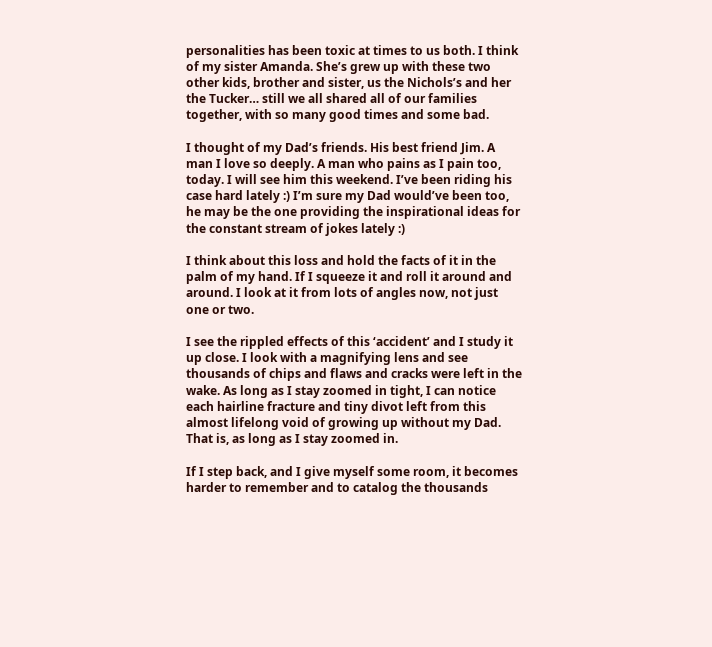personalities has been toxic at times to us both. I think of my sister Amanda. She’s grew up with these two other kids, brother and sister, us the Nichols’s and her the Tucker… still we all shared all of our families together, with so many good times and some bad.

I thought of my Dad’s friends. His best friend Jim. A man I love so deeply. A man who pains as I pain too, today. I will see him this weekend. I’ve been riding his case hard lately :) I’m sure my Dad would’ve been too, he may be the one providing the inspirational ideas for the constant stream of jokes lately :)

I think about this loss and hold the facts of it in the palm of my hand. If I squeeze it and roll it around and around. I look at it from lots of angles now, not just one or two.

I see the rippled effects of this ‘accident’ and I study it up close. I look with a magnifying lens and see thousands of chips and flaws and cracks were left in the wake. As long as I stay zoomed in tight, I can notice each hairline fracture and tiny divot left from this almost lifelong void of growing up without my Dad. That is, as long as I stay zoomed in.

If I step back, and I give myself some room, it becomes harder to remember and to catalog the thousands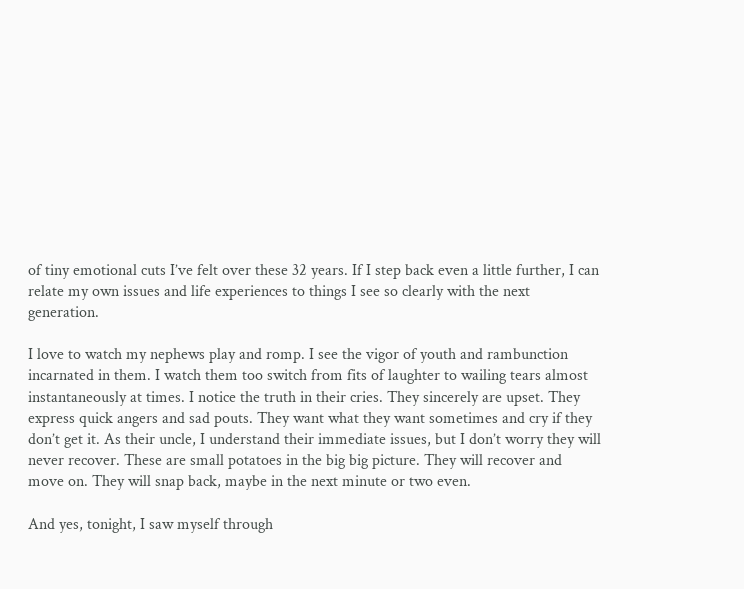of tiny emotional cuts I’ve felt over these 32 years. If I step back even a little further, I can relate my own issues and life experiences to things I see so clearly with the next generation.

I love to watch my nephews play and romp. I see the vigor of youth and rambunction incarnated in them. I watch them too switch from fits of laughter to wailing tears almost instantaneously at times. I notice the truth in their cries. They sincerely are upset. They express quick angers and sad pouts. They want what they want sometimes and cry if they don’t get it. As their uncle, I understand their immediate issues, but I don’t worry they will never recover. These are small potatoes in the big big picture. They will recover and move on. They will snap back, maybe in the next minute or two even.

And yes, tonight, I saw myself through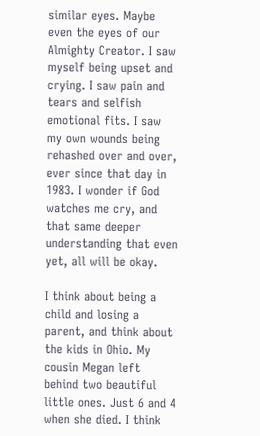similar eyes. Maybe even the eyes of our Almighty Creator. I saw myself being upset and crying. I saw pain and tears and selfish emotional fits. I saw my own wounds being rehashed over and over, ever since that day in 1983. I wonder if God watches me cry, and that same deeper understanding that even yet, all will be okay.

I think about being a child and losing a parent, and think about the kids in Ohio. My cousin Megan left behind two beautiful little ones. Just 6 and 4 when she died. I think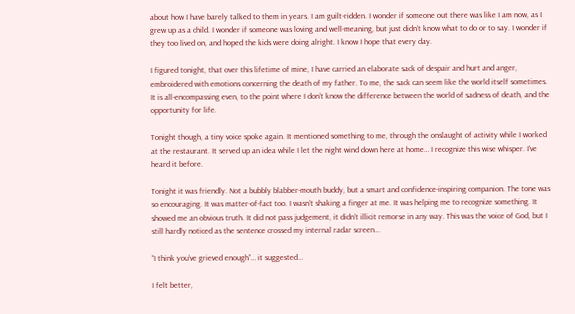about how I have barely talked to them in years. I am guilt-ridden. I wonder if someone out there was like I am now, as I grew up as a child. I wonder if someone was loving and well-meaning, but just didn’t know what to do or to say. I wonder if they too lived on, and hoped the kids were doing alright. I know I hope that every day.

I figured tonight, that over this lifetime of mine, I have carried an elaborate sack of despair and hurt and anger, embroidered with emotions concerning the death of my father. To me, the sack can seem like the world itself sometimes. It is all-encompassing even, to the point where I don’t know the difference between the world of sadness of death, and the opportunity for life.

Tonight though, a tiny voice spoke again. It mentioned something to me, through the onslaught of activity while I worked at the restaurant. It served up an idea while I let the night wind down here at home… I recognize this wise whisper. I’ve heard it before.

Tonight it was friendly. Not a bubbly blabber-mouth buddy, but a smart and confidence-inspiring companion. The tone was so encouraging. It was matter-of-fact too. I wasn’t shaking a finger at me. It was helping me to recognize something. It showed me an obvious truth. It did not pass judgement, it didn’t illicit remorse in any way. This was the voice of God, but I still hardly noticed as the sentence crossed my internal radar screen…

“I think you’ve grieved enough”… it suggested…

I felt better,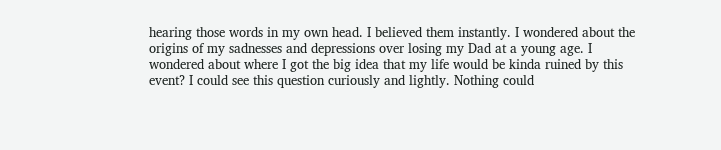hearing those words in my own head. I believed them instantly. I wondered about the origins of my sadnesses and depressions over losing my Dad at a young age. I wondered about where I got the big idea that my life would be kinda ruined by this event? I could see this question curiously and lightly. Nothing could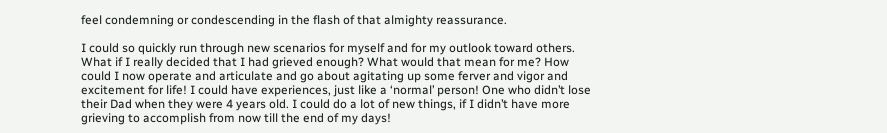feel condemning or condescending in the flash of that almighty reassurance.

I could so quickly run through new scenarios for myself and for my outlook toward others. What if I really decided that I had grieved enough? What would that mean for me? How could I now operate and articulate and go about agitating up some ferver and vigor and excitement for life! I could have experiences, just like a ‘normal’ person! One who didn’t lose their Dad when they were 4 years old. I could do a lot of new things, if I didn’t have more grieving to accomplish from now till the end of my days!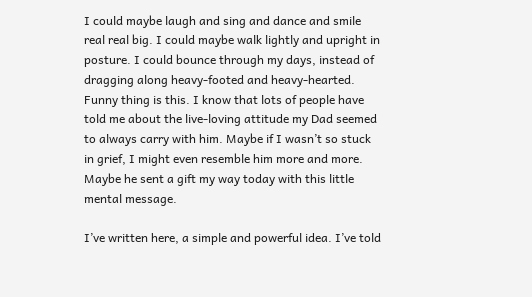I could maybe laugh and sing and dance and smile real real big. I could maybe walk lightly and upright in posture. I could bounce through my days, instead of dragging along heavy-footed and heavy-hearted.  Funny thing is this. I know that lots of people have told me about the live-loving attitude my Dad seemed to always carry with him. Maybe if I wasn’t so stuck in grief, I might even resemble him more and more. Maybe he sent a gift my way today with this little mental message.

I’ve written here, a simple and powerful idea. I’ve told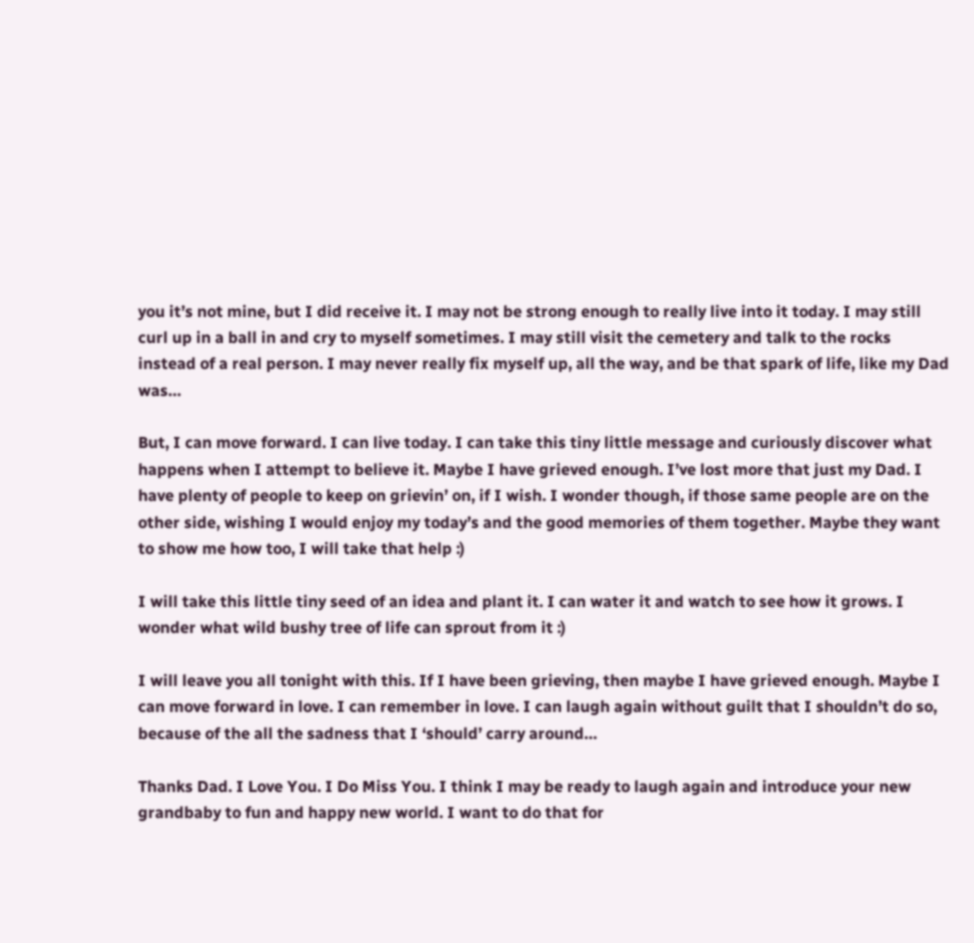you it’s not mine, but I did receive it. I may not be strong enough to really live into it today. I may still curl up in a ball in and cry to myself sometimes. I may still visit the cemetery and talk to the rocks instead of a real person. I may never really fix myself up, all the way, and be that spark of life, like my Dad was…

But, I can move forward. I can live today. I can take this tiny little message and curiously discover what happens when I attempt to believe it. Maybe I have grieved enough. I’ve lost more that just my Dad. I have plenty of people to keep on grievin’ on, if I wish. I wonder though, if those same people are on the other side, wishing I would enjoy my today’s and the good memories of them together. Maybe they want to show me how too, I will take that help :)

I will take this little tiny seed of an idea and plant it. I can water it and watch to see how it grows. I wonder what wild bushy tree of life can sprout from it :)

I will leave you all tonight with this. If I have been grieving, then maybe I have grieved enough. Maybe I can move forward in love. I can remember in love. I can laugh again without guilt that I shouldn’t do so, because of the all the sadness that I ‘should’ carry around…

Thanks Dad. I Love You. I Do Miss You. I think I may be ready to laugh again and introduce your new grandbaby to fun and happy new world. I want to do that for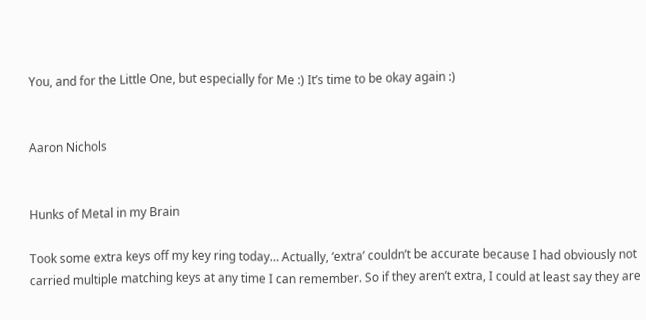You, and for the Little One, but especially for Me :) It’s time to be okay again :)


Aaron Nichols


Hunks of Metal in my Brain

Took some extra keys off my key ring today… Actually, ‘extra’ couldn’t be accurate because I had obviously not carried multiple matching keys at any time I can remember. So if they aren’t extra, I could at least say they are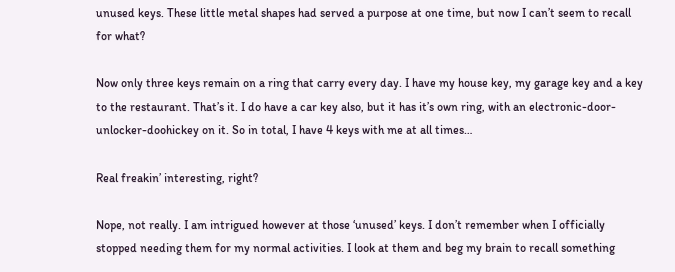unused keys. These little metal shapes had served a purpose at one time, but now I can’t seem to recall for what?

Now only three keys remain on a ring that carry every day. I have my house key, my garage key and a key to the restaurant. That’s it. I do have a car key also, but it has it’s own ring, with an electronic-door-unlocker-doohickey on it. So in total, I have 4 keys with me at all times…

Real freakin’ interesting, right?

Nope, not really. I am intrigued however at those ‘unused’ keys. I don’t remember when I officially stopped needing them for my normal activities. I look at them and beg my brain to recall something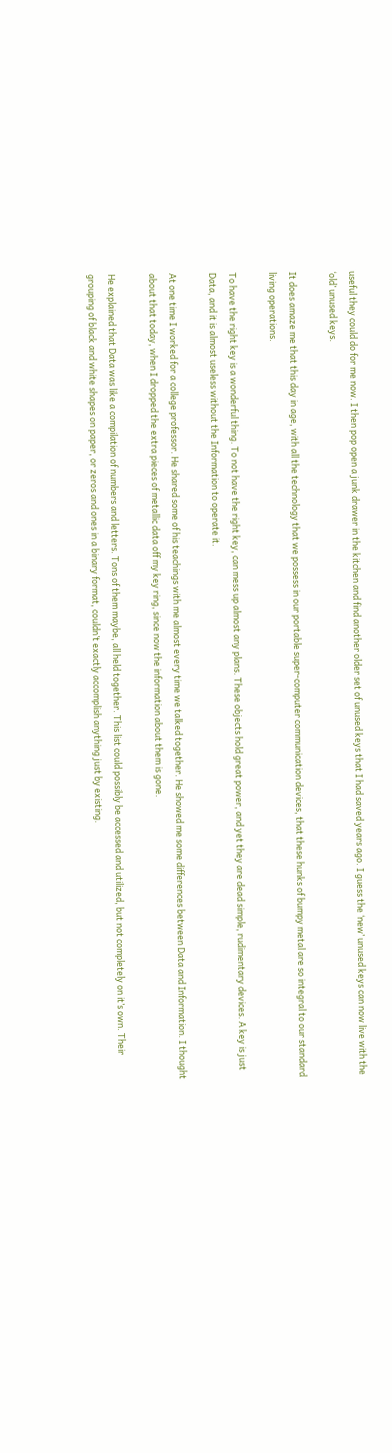useful they could do for me now. I then pop open a junk drawer in the kitchen and find another older set of unused keys that I had saved years ago. I guess the ‘new’ unused keys can now live with the ‘old’ unused keys.

It does amaze me that this day in age, with all the technology that we possess in our portable super-computer communication devices, that these hunks of bumpy metal are so integral to our standard living operations.

To have the right key is a wonderful thing. To not have the right key, can mess up almost any plans. These objects hold great power, and yet they are dead simple, rudimentary devices. A key is just Data, and it is almost useless without the Information to operate it.

At one time I worked for a college professor. He shared some of his teachings with me almost every time we talked together. He showed me some differences between Data and Information. I thought about that today, when I dropped the extra pieces of metallic data off my key ring, since now the information about them is gone.

He explained that Data was like a compilation of numbers and letters. Tons of them maybe, all held together. This list could possibly be accessed and utilized, but not completely on it’s own. Their grouping of black and white shapes on paper, or zeros and ones in a binary format, couldn’t exactly accomplish anything just by existing.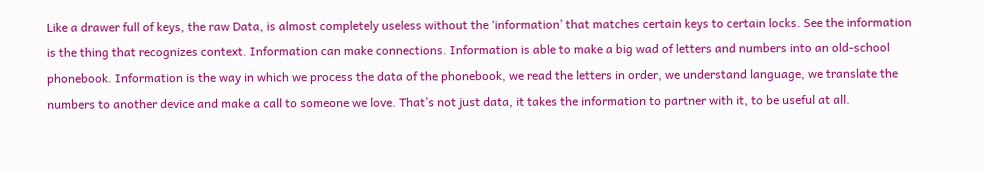Like a drawer full of keys, the raw Data, is almost completely useless without the ‘information’ that matches certain keys to certain locks. See the information is the thing that recognizes context. Information can make connections. Information is able to make a big wad of letters and numbers into an old-school phonebook. Information is the way in which we process the data of the phonebook, we read the letters in order, we understand language, we translate the numbers to another device and make a call to someone we love. That’s not just data, it takes the information to partner with it, to be useful at all.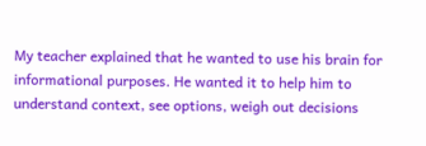My teacher explained that he wanted to use his brain for informational purposes. He wanted it to help him to understand context, see options, weigh out decisions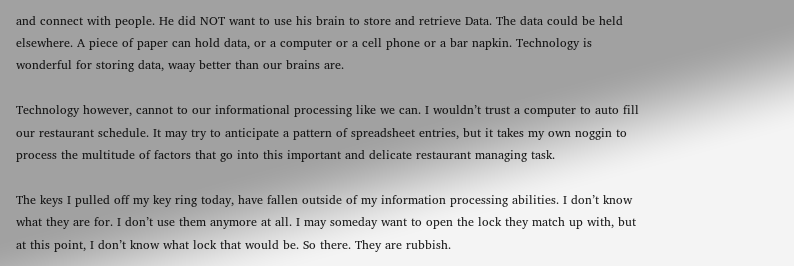and connect with people. He did NOT want to use his brain to store and retrieve Data. The data could be held elsewhere. A piece of paper can hold data, or a computer or a cell phone or a bar napkin. Technology is wonderful for storing data, waay better than our brains are.

Technology however, cannot to our informational processing like we can. I wouldn’t trust a computer to auto fill our restaurant schedule. It may try to anticipate a pattern of spreadsheet entries, but it takes my own noggin to process the multitude of factors that go into this important and delicate restaurant managing task.

The keys I pulled off my key ring today, have fallen outside of my information processing abilities. I don’t know what they are for. I don’t use them anymore at all. I may someday want to open the lock they match up with, but at this point, I don’t know what lock that would be. So there. They are rubbish.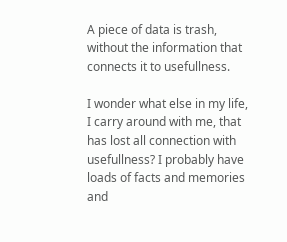A piece of data is trash, without the information that connects it to usefullness.

I wonder what else in my life, I carry around with me, that has lost all connection with usefullness? I probably have loads of facts and memories and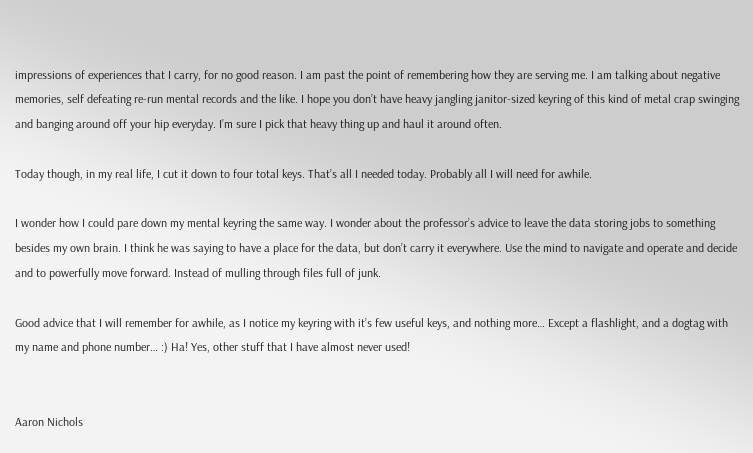impressions of experiences that I carry, for no good reason. I am past the point of remembering how they are serving me. I am talking about negative memories, self defeating re-run mental records and the like. I hope you don’t have heavy jangling janitor-sized keyring of this kind of metal crap swinging and banging around off your hip everyday. I’m sure I pick that heavy thing up and haul it around often.

Today though, in my real life, I cut it down to four total keys. That’s all I needed today. Probably all I will need for awhile.

I wonder how I could pare down my mental keyring the same way. I wonder about the professor’s advice to leave the data storing jobs to something besides my own brain. I think he was saying to have a place for the data, but don’t carry it everywhere. Use the mind to navigate and operate and decide and to powerfully move forward. Instead of mulling through files full of junk.

Good advice that I will remember for awhile, as I notice my keyring with it’s few useful keys, and nothing more… Except a flashlight, and a dogtag with my name and phone number… :) Ha! Yes, other stuff that I have almost never used!


Aaron Nichols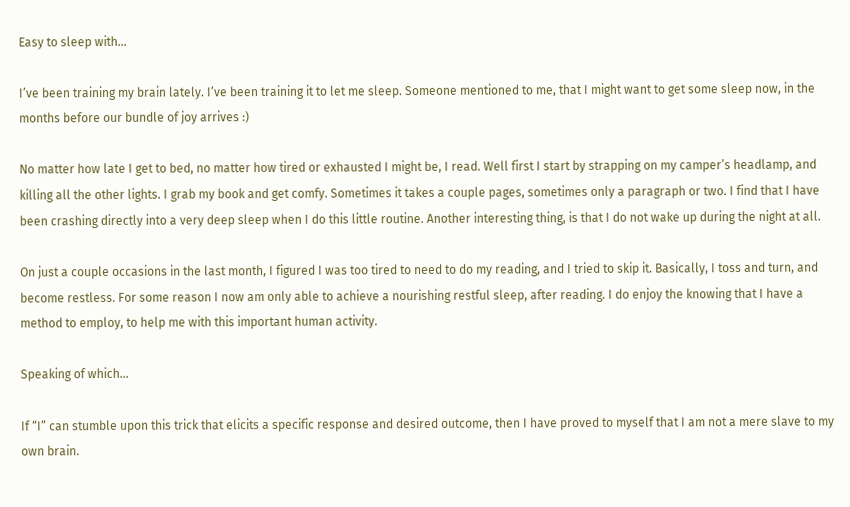Easy to sleep with…

I’ve been training my brain lately. I’ve been training it to let me sleep. Someone mentioned to me, that I might want to get some sleep now, in the months before our bundle of joy arrives :)

No matter how late I get to bed, no matter how tired or exhausted I might be, I read. Well first I start by strapping on my camper’s headlamp, and killing all the other lights. I grab my book and get comfy. Sometimes it takes a couple pages, sometimes only a paragraph or two. I find that I have been crashing directly into a very deep sleep when I do this little routine. Another interesting thing, is that I do not wake up during the night at all.

On just a couple occasions in the last month, I figured I was too tired to need to do my reading, and I tried to skip it. Basically, I toss and turn, and become restless. For some reason I now am only able to achieve a nourishing restful sleep, after reading. I do enjoy the knowing that I have a method to employ, to help me with this important human activity.

Speaking of which…

If “I” can stumble upon this trick that elicits a specific response and desired outcome, then I have proved to myself that I am not a mere slave to my own brain.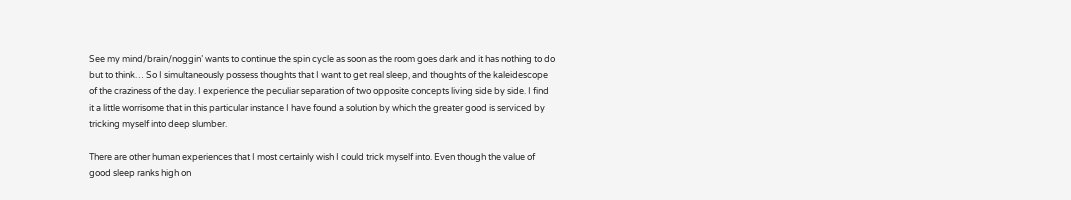See my mind/brain/noggin’ wants to continue the spin cycle as soon as the room goes dark and it has nothing to do but to think… So I simultaneously possess thoughts that I want to get real sleep, and thoughts of the kaleidescope of the craziness of the day. I experience the peculiar separation of two opposite concepts living side by side. I find it a little worrisome that in this particular instance I have found a solution by which the greater good is serviced by tricking myself into deep slumber.

There are other human experiences that I most certainly wish I could trick myself into. Even though the value of good sleep ranks high on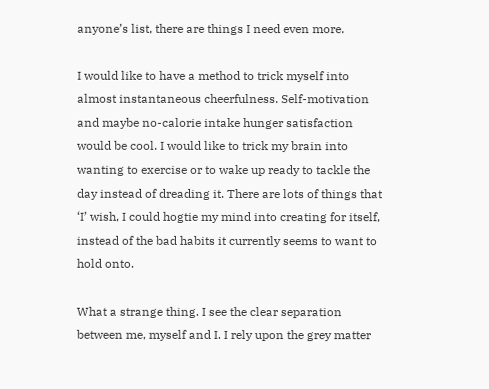anyone’s list, there are things I need even more.

I would like to have a method to trick myself into almost instantaneous cheerfulness. Self-motivation and maybe no-calorie intake hunger satisfaction would be cool. I would like to trick my brain into wanting to exercise or to wake up ready to tackle the day instead of dreading it. There are lots of things that ‘I’ wish, I could hogtie my mind into creating for itself, instead of the bad habits it currently seems to want to hold onto.

What a strange thing. I see the clear separation between me, myself and I. I rely upon the grey matter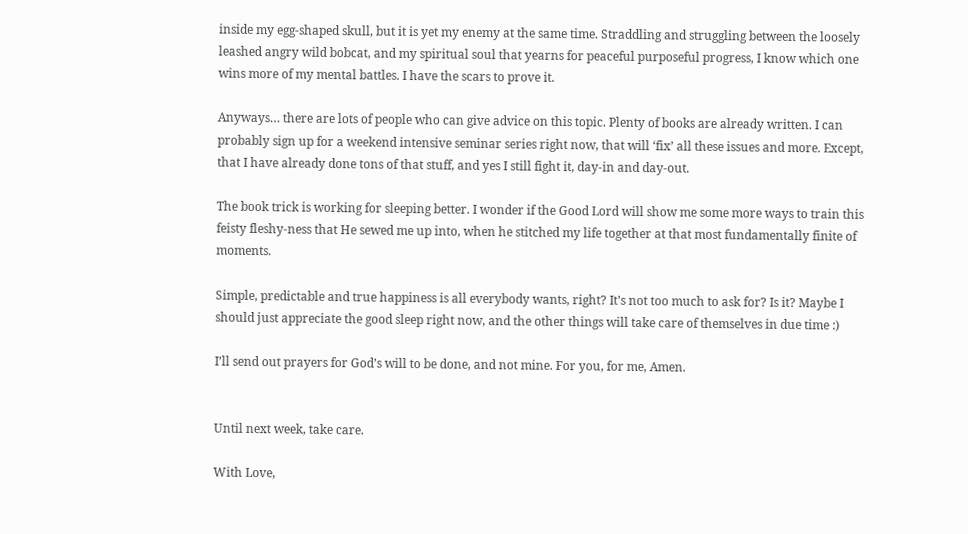inside my egg-shaped skull, but it is yet my enemy at the same time. Straddling and struggling between the loosely leashed angry wild bobcat, and my spiritual soul that yearns for peaceful purposeful progress, I know which one wins more of my mental battles. I have the scars to prove it.

Anyways… there are lots of people who can give advice on this topic. Plenty of books are already written. I can probably sign up for a weekend intensive seminar series right now, that will ‘fix’ all these issues and more. Except, that I have already done tons of that stuff, and yes I still fight it, day-in and day-out.

The book trick is working for sleeping better. I wonder if the Good Lord will show me some more ways to train this feisty fleshy-ness that He sewed me up into, when he stitched my life together at that most fundamentally finite of moments.

Simple, predictable and true happiness is all everybody wants, right? It’s not too much to ask for? Is it? Maybe I should just appreciate the good sleep right now, and the other things will take care of themselves in due time :)

I’ll send out prayers for God’s will to be done, and not mine. For you, for me, Amen.


Until next week, take care.

With Love,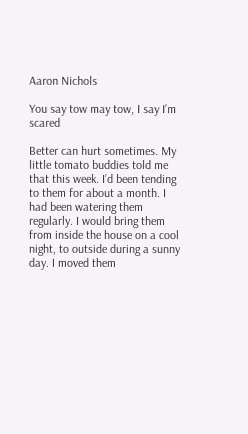Aaron Nichols

You say tow may tow, I say I’m scared

Better can hurt sometimes. My little tomato buddies told me that this week. I’d been tending to them for about a month. I had been watering them regularly. I would bring them from inside the house on a cool night, to outside during a sunny day. I moved them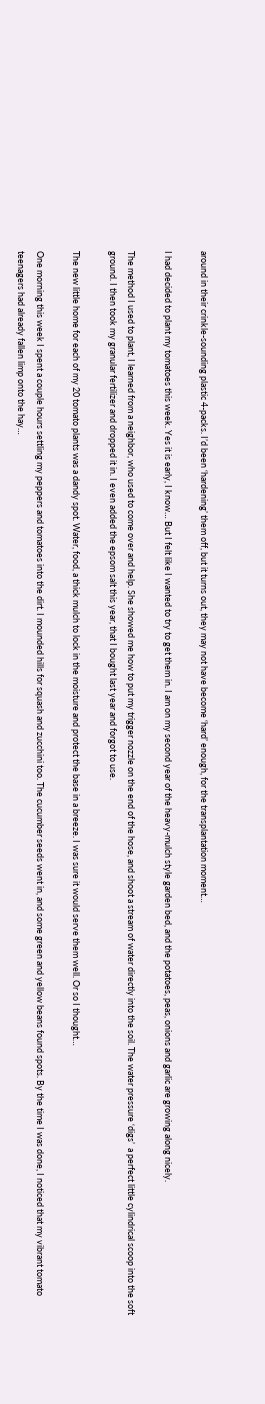around in their crinkle-sounding plastic 4-packs. I’d been ‘hardening’ them off, but it turns out, they may not have become ‘hard’ enough, for the transplantation moment…

I had decided to plant my tomatoes this week. Yes it is early, I know… But I felt like I wanted to try to get them in. I am on my second year of the heavy-mulch style garden bed, and the potatoes, peas, onions and garlic are growing along nicely.

The method I used to plant, I learned from a neighbor, who used to come over and help. She showed me how to put my trigger nozzle on the end of the hose, and shoot a stream of water directly into the soil. The water pressure ‘digs’  a perfect little cylindrical scoop into the soft ground. I then took my granular fertilizer and dropped it in. I even added the epsom salt this year, that I bought last year and forgot to use.

The new little home for each of my 20 tomato plants was a dandy spot. Water, food, a thick mulch to lock in the moisture and protect the base in a breeze. I was sure it would serve them well. Or so I thought…

One morning this week I spent a couple hours settling my peppers and tomatoes into the dirt. I mounded hills for squash and zucchini too. The cucumber seeds went in, and some green and yellow beans found spots. By the time I was done, I noticed that my vibrant tomato teenagers had already fallen limp onto the hay…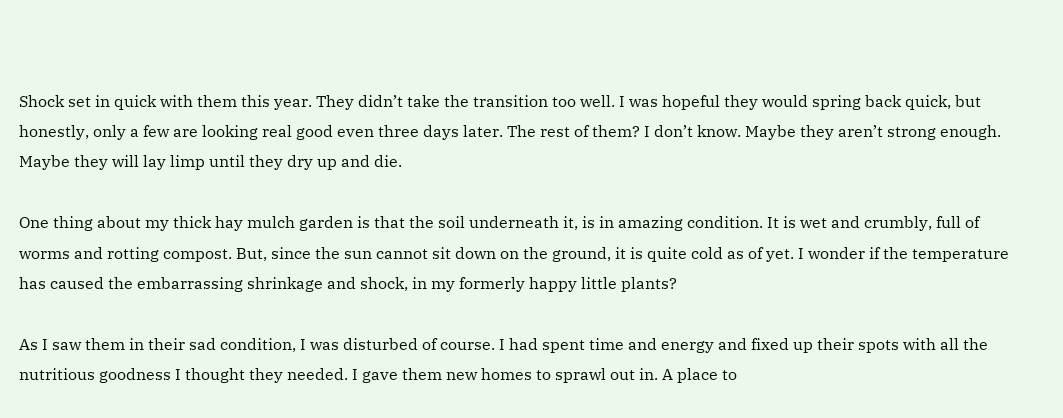Shock set in quick with them this year. They didn’t take the transition too well. I was hopeful they would spring back quick, but honestly, only a few are looking real good even three days later. The rest of them? I don’t know. Maybe they aren’t strong enough. Maybe they will lay limp until they dry up and die.

One thing about my thick hay mulch garden is that the soil underneath it, is in amazing condition. It is wet and crumbly, full of worms and rotting compost. But, since the sun cannot sit down on the ground, it is quite cold as of yet. I wonder if the temperature has caused the embarrassing shrinkage and shock, in my formerly happy little plants?

As I saw them in their sad condition, I was disturbed of course. I had spent time and energy and fixed up their spots with all the nutritious goodness I thought they needed. I gave them new homes to sprawl out in. A place to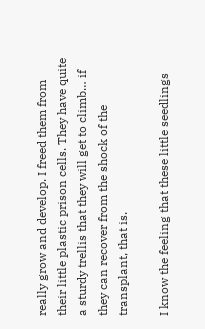really grow and develop. I freed them from their little plastic prison cells. They have quite a sturdy trellis that they will get to climb… if they can recover from the shock of the transplant, that is.

I know the feeling that these little seedlings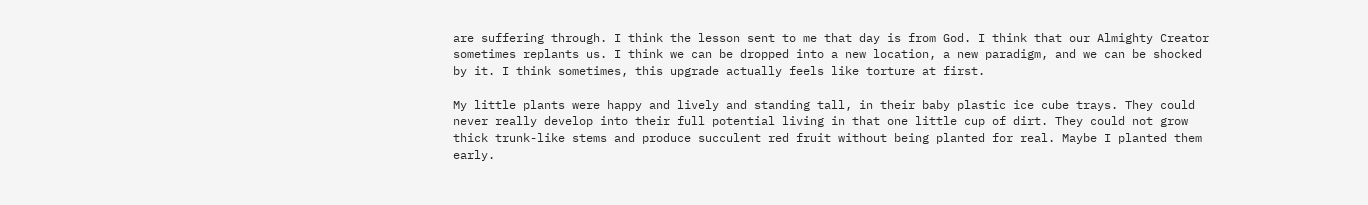are suffering through. I think the lesson sent to me that day is from God. I think that our Almighty Creator sometimes replants us. I think we can be dropped into a new location, a new paradigm, and we can be shocked by it. I think sometimes, this upgrade actually feels like torture at first.

My little plants were happy and lively and standing tall, in their baby plastic ice cube trays. They could never really develop into their full potential living in that one little cup of dirt. They could not grow thick trunk-like stems and produce succulent red fruit without being planted for real. Maybe I planted them early.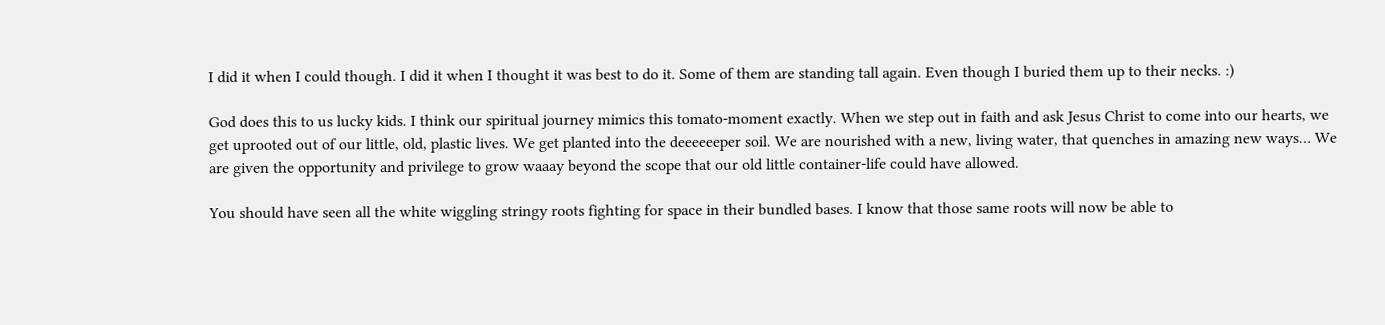I did it when I could though. I did it when I thought it was best to do it. Some of them are standing tall again. Even though I buried them up to their necks. :)

God does this to us lucky kids. I think our spiritual journey mimics this tomato-moment exactly. When we step out in faith and ask Jesus Christ to come into our hearts, we get uprooted out of our little, old, plastic lives. We get planted into the deeeeeeper soil. We are nourished with a new, living water, that quenches in amazing new ways… We are given the opportunity and privilege to grow waaay beyond the scope that our old little container-life could have allowed.

You should have seen all the white wiggling stringy roots fighting for space in their bundled bases. I know that those same roots will now be able to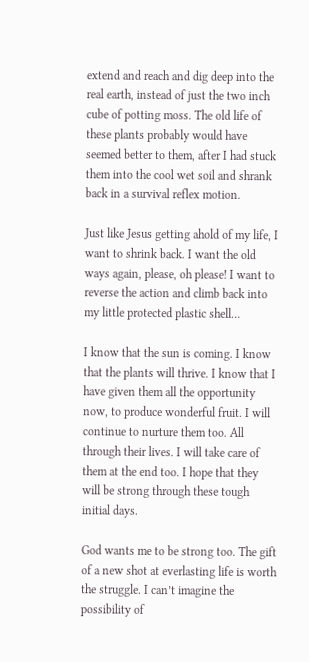extend and reach and dig deep into the real earth, instead of just the two inch cube of potting moss. The old life of these plants probably would have seemed better to them, after I had stuck them into the cool wet soil and shrank back in a survival reflex motion.

Just like Jesus getting ahold of my life, I want to shrink back. I want the old ways again, please, oh please! I want to reverse the action and climb back into my little protected plastic shell…

I know that the sun is coming. I know that the plants will thrive. I know that I have given them all the opportunity now, to produce wonderful fruit. I will continue to nurture them too. All through their lives. I will take care of them at the end too. I hope that they will be strong through these tough initial days.

God wants me to be strong too. The gift of a new shot at everlasting life is worth the struggle. I can’t imagine the possibility of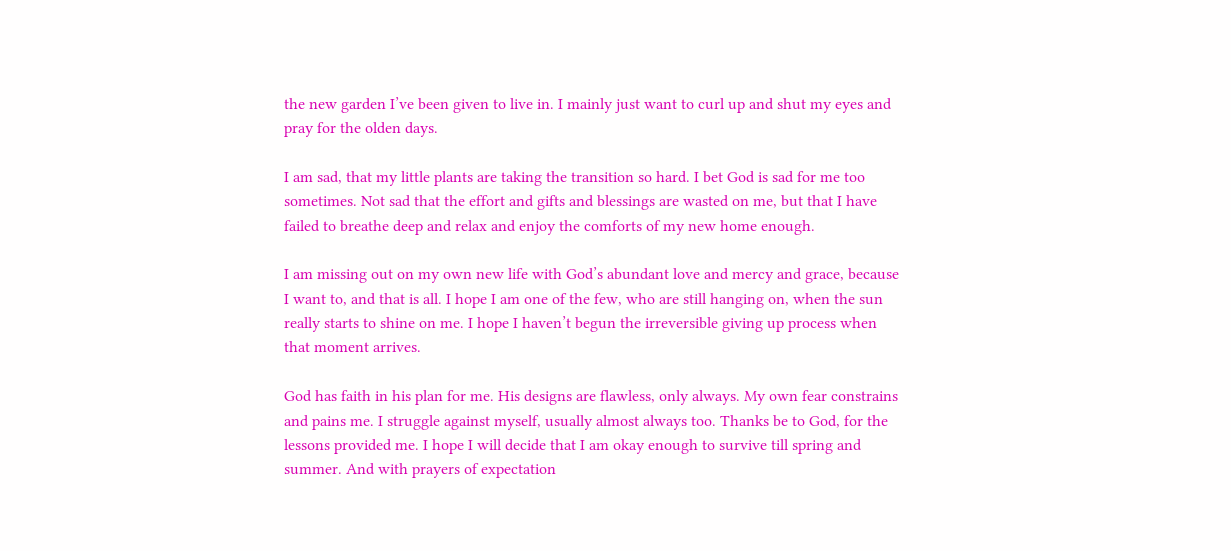the new garden I’ve been given to live in. I mainly just want to curl up and shut my eyes and pray for the olden days.

I am sad, that my little plants are taking the transition so hard. I bet God is sad for me too sometimes. Not sad that the effort and gifts and blessings are wasted on me, but that I have failed to breathe deep and relax and enjoy the comforts of my new home enough.

I am missing out on my own new life with God’s abundant love and mercy and grace, because I want to, and that is all. I hope I am one of the few, who are still hanging on, when the sun really starts to shine on me. I hope I haven’t begun the irreversible giving up process when that moment arrives.

God has faith in his plan for me. His designs are flawless, only always. My own fear constrains and pains me. I struggle against myself, usually almost always too. Thanks be to God, for the lessons provided me. I hope I will decide that I am okay enough to survive till spring and summer. And with prayers of expectation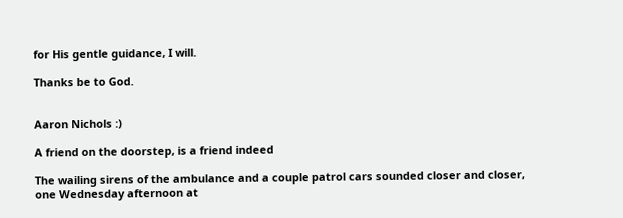for His gentle guidance, I will.

Thanks be to God.


Aaron Nichols :)

A friend on the doorstep, is a friend indeed

The wailing sirens of the ambulance and a couple patrol cars sounded closer and closer, one Wednesday afternoon at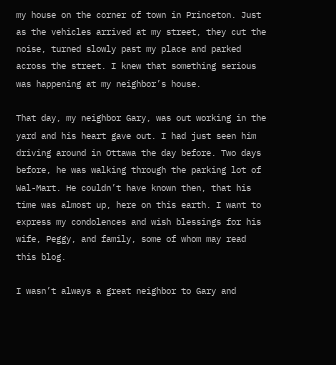my house on the corner of town in Princeton. Just as the vehicles arrived at my street, they cut the noise, turned slowly past my place and parked across the street. I knew that something serious was happening at my neighbor’s house.

That day, my neighbor Gary, was out working in the yard and his heart gave out. I had just seen him driving around in Ottawa the day before. Two days before, he was walking through the parking lot of Wal-Mart. He couldn’t have known then, that his time was almost up, here on this earth. I want to express my condolences and wish blessings for his wife, Peggy, and family, some of whom may read this blog.

I wasn’t always a great neighbor to Gary and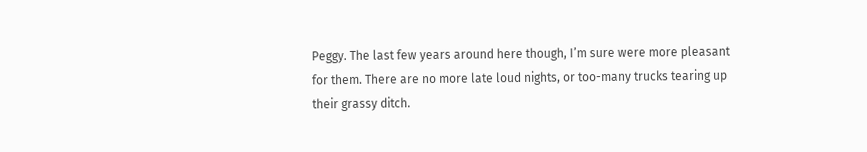Peggy. The last few years around here though, I’m sure were more pleasant for them. There are no more late loud nights, or too-many trucks tearing up their grassy ditch.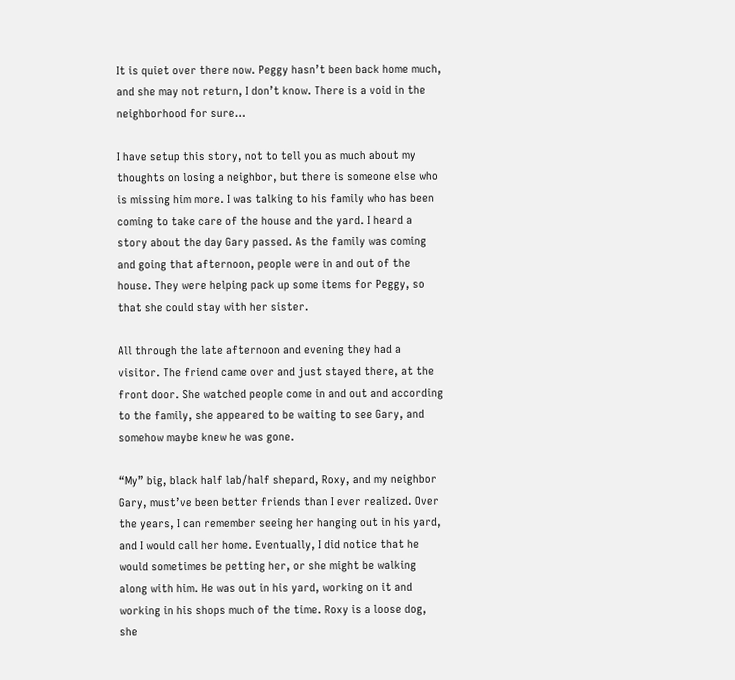It is quiet over there now. Peggy hasn’t been back home much, and she may not return, I don’t know. There is a void in the neighborhood for sure…

I have setup this story, not to tell you as much about my thoughts on losing a neighbor, but there is someone else who is missing him more. I was talking to his family who has been coming to take care of the house and the yard. I heard a story about the day Gary passed. As the family was coming and going that afternoon, people were in and out of the house. They were helping pack up some items for Peggy, so that she could stay with her sister.

All through the late afternoon and evening they had a visitor. The friend came over and just stayed there, at the front door. She watched people come in and out and according to the family, she appeared to be waiting to see Gary, and somehow maybe knew he was gone.

“My” big, black half lab/half shepard, Roxy, and my neighbor Gary, must’ve been better friends than I ever realized. Over the years, I can remember seeing her hanging out in his yard, and I would call her home. Eventually, I did notice that he would sometimes be petting her, or she might be walking along with him. He was out in his yard, working on it and working in his shops much of the time. Roxy is a loose dog, she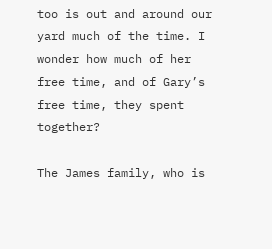too is out and around our yard much of the time. I wonder how much of her free time, and of Gary’s free time, they spent together?

The James family, who is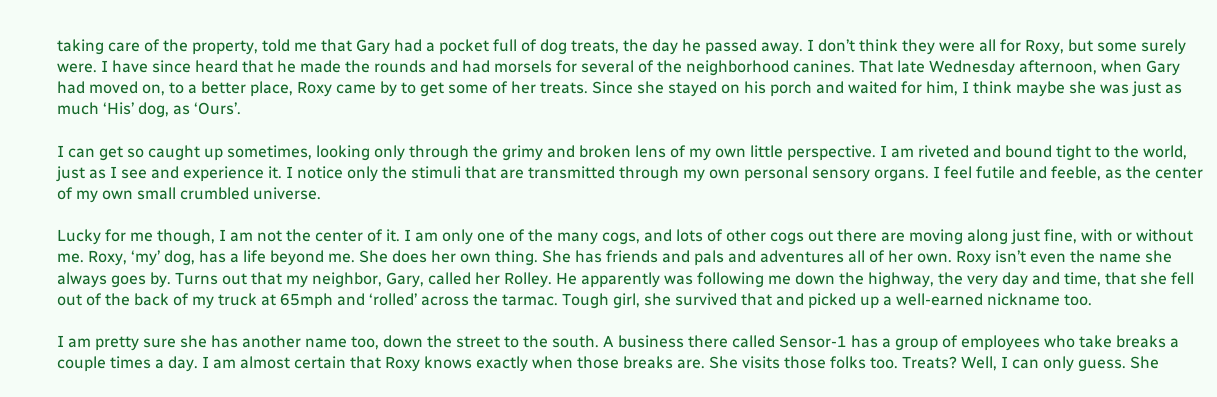taking care of the property, told me that Gary had a pocket full of dog treats, the day he passed away. I don’t think they were all for Roxy, but some surely were. I have since heard that he made the rounds and had morsels for several of the neighborhood canines. That late Wednesday afternoon, when Gary had moved on, to a better place, Roxy came by to get some of her treats. Since she stayed on his porch and waited for him, I think maybe she was just as much ‘His’ dog, as ‘Ours’.

I can get so caught up sometimes, looking only through the grimy and broken lens of my own little perspective. I am riveted and bound tight to the world, just as I see and experience it. I notice only the stimuli that are transmitted through my own personal sensory organs. I feel futile and feeble, as the center of my own small crumbled universe.

Lucky for me though, I am not the center of it. I am only one of the many cogs, and lots of other cogs out there are moving along just fine, with or without me. Roxy, ‘my’ dog, has a life beyond me. She does her own thing. She has friends and pals and adventures all of her own. Roxy isn’t even the name she always goes by. Turns out that my neighbor, Gary, called her Rolley. He apparently was following me down the highway, the very day and time, that she fell out of the back of my truck at 65mph and ‘rolled’ across the tarmac. Tough girl, she survived that and picked up a well-earned nickname too.

I am pretty sure she has another name too, down the street to the south. A business there called Sensor-1 has a group of employees who take breaks a couple times a day. I am almost certain that Roxy knows exactly when those breaks are. She visits those folks too. Treats? Well, I can only guess. She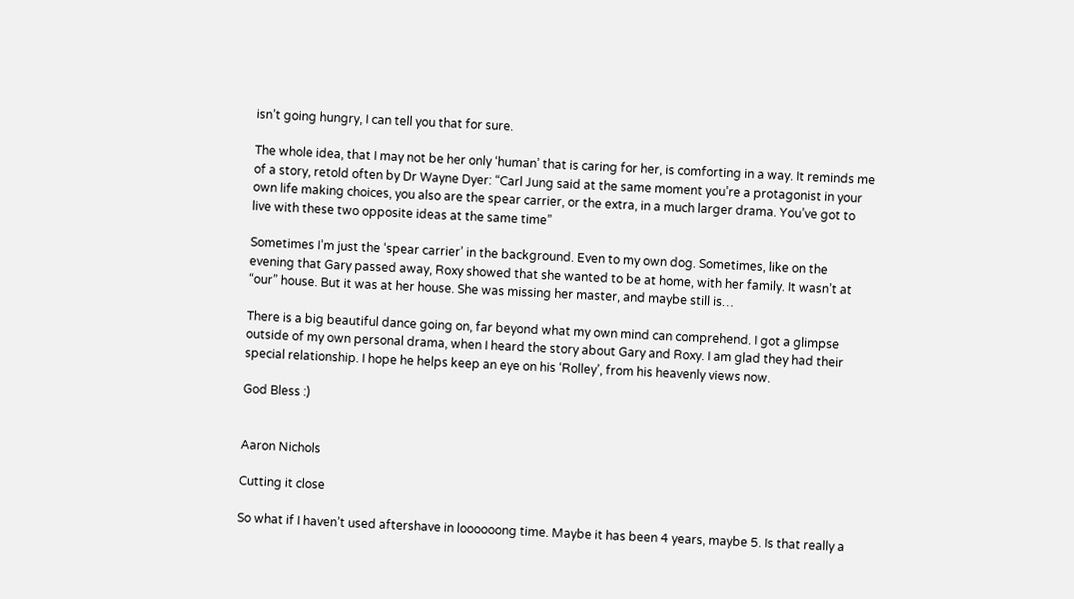isn’t going hungry, I can tell you that for sure.

The whole idea, that I may not be her only ‘human’ that is caring for her, is comforting in a way. It reminds me of a story, retold often by Dr Wayne Dyer: “Carl Jung said at the same moment you’re a protagonist in your own life making choices, you also are the spear carrier, or the extra, in a much larger drama. You’ve got to live with these two opposite ideas at the same time”

Sometimes I’m just the ‘spear carrier’ in the background. Even to my own dog. Sometimes, like on the evening that Gary passed away, Roxy showed that she wanted to be at home, with her family. It wasn’t at “our” house. But it was at her house. She was missing her master, and maybe still is…

There is a big beautiful dance going on, far beyond what my own mind can comprehend. I got a glimpse outside of my own personal drama, when I heard the story about Gary and Roxy. I am glad they had their special relationship. I hope he helps keep an eye on his ‘Rolley’, from his heavenly views now.

God Bless :)


Aaron Nichols

Cutting it close

So what if I haven’t used aftershave in loooooong time. Maybe it has been 4 years, maybe 5. Is that really a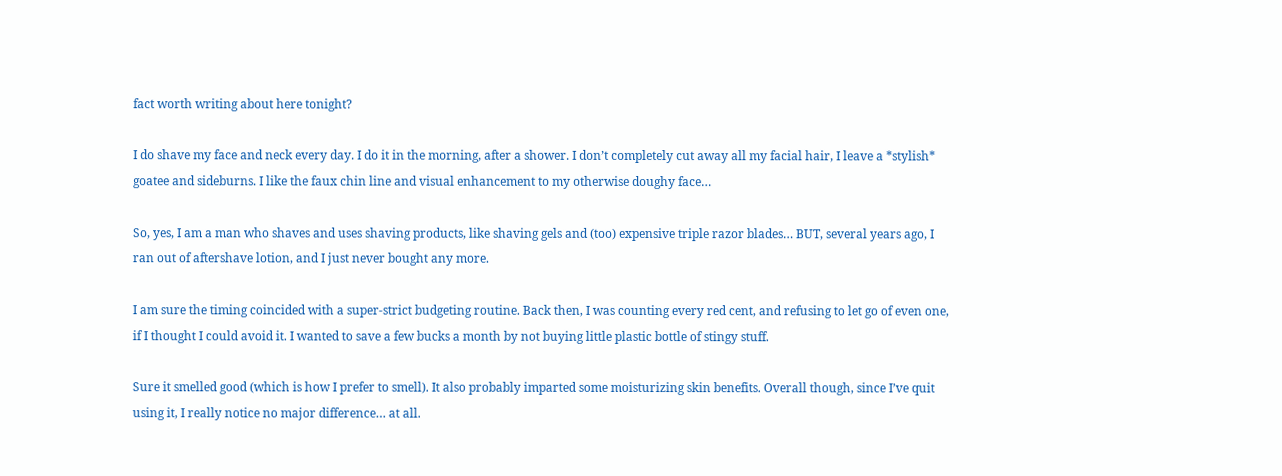fact worth writing about here tonight?

I do shave my face and neck every day. I do it in the morning, after a shower. I don’t completely cut away all my facial hair, I leave a *stylish* goatee and sideburns. I like the faux chin line and visual enhancement to my otherwise doughy face…

So, yes, I am a man who shaves and uses shaving products, like shaving gels and (too) expensive triple razor blades… BUT, several years ago, I ran out of aftershave lotion, and I just never bought any more.

I am sure the timing coincided with a super-strict budgeting routine. Back then, I was counting every red cent, and refusing to let go of even one, if I thought I could avoid it. I wanted to save a few bucks a month by not buying little plastic bottle of stingy stuff.

Sure it smelled good (which is how I prefer to smell). It also probably imparted some moisturizing skin benefits. Overall though, since I’ve quit using it, I really notice no major difference… at all.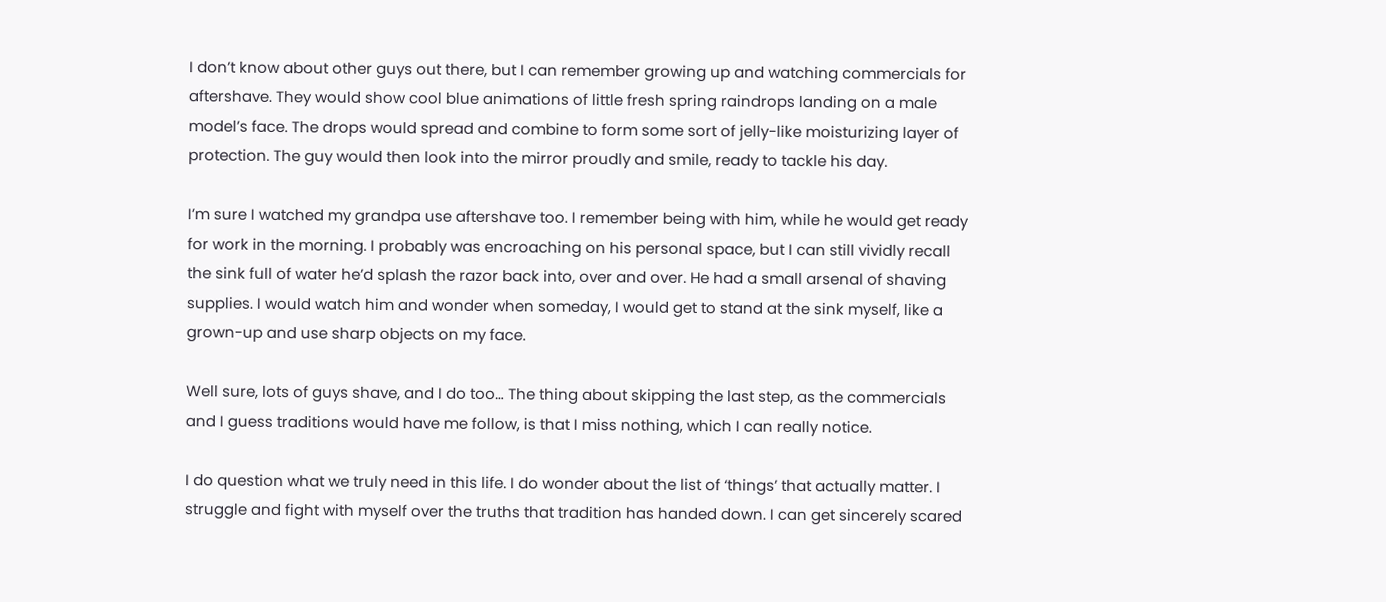I don’t know about other guys out there, but I can remember growing up and watching commercials for aftershave. They would show cool blue animations of little fresh spring raindrops landing on a male model’s face. The drops would spread and combine to form some sort of jelly-like moisturizing layer of protection. The guy would then look into the mirror proudly and smile, ready to tackle his day.

I’m sure I watched my grandpa use aftershave too. I remember being with him, while he would get ready for work in the morning. I probably was encroaching on his personal space, but I can still vividly recall the sink full of water he’d splash the razor back into, over and over. He had a small arsenal of shaving supplies. I would watch him and wonder when someday, I would get to stand at the sink myself, like a grown-up and use sharp objects on my face.

Well sure, lots of guys shave, and I do too… The thing about skipping the last step, as the commercials and I guess traditions would have me follow, is that I miss nothing, which I can really notice.

I do question what we truly need in this life. I do wonder about the list of ‘things’ that actually matter. I struggle and fight with myself over the truths that tradition has handed down. I can get sincerely scared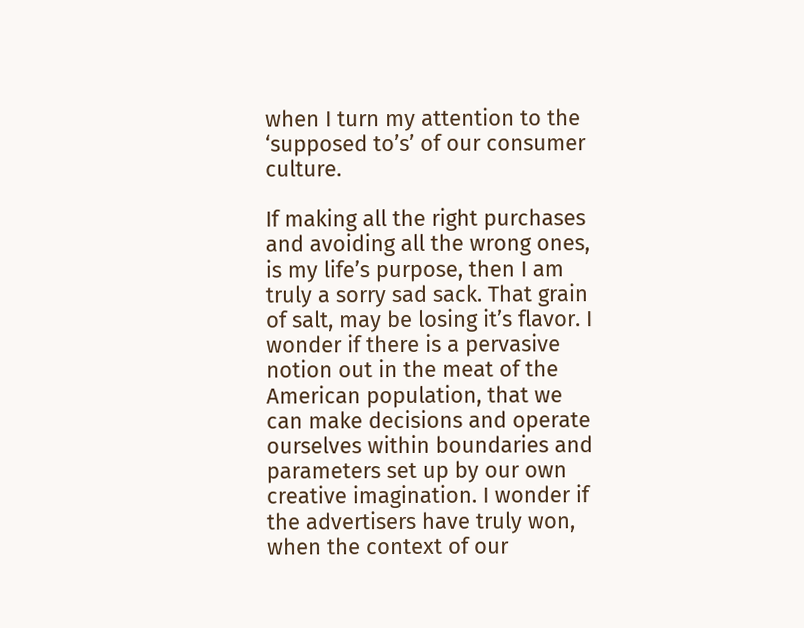when I turn my attention to the ‘supposed to’s’ of our consumer culture.

If making all the right purchases and avoiding all the wrong ones, is my life’s purpose, then I am truly a sorry sad sack. That grain of salt, may be losing it’s flavor. I wonder if there is a pervasive notion out in the meat of the American population, that we can make decisions and operate ourselves within boundaries and parameters set up by our own creative imagination. I wonder if the advertisers have truly won, when the context of our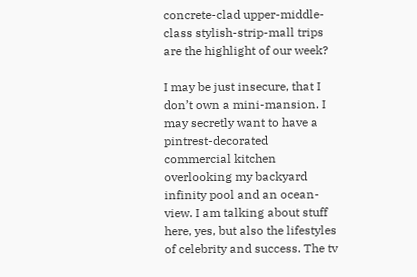concrete-clad upper-middle-class stylish-strip-mall trips are the highlight of our week?

I may be just insecure, that I don’t own a mini-mansion. I may secretly want to have a pintrest-decorated commercial kitchen overlooking my backyard infinity pool and an ocean-view. I am talking about stuff here, yes, but also the lifestyles of celebrity and success. The tv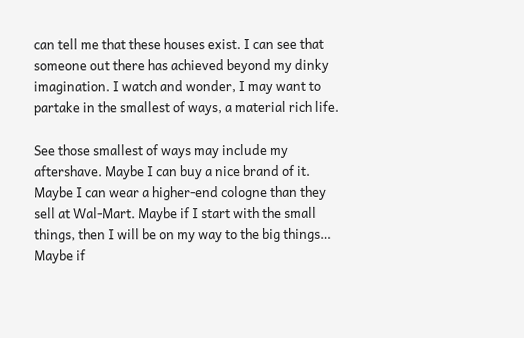can tell me that these houses exist. I can see that someone out there has achieved beyond my dinky imagination. I watch and wonder, I may want to partake in the smallest of ways, a material rich life.

See those smallest of ways may include my aftershave. Maybe I can buy a nice brand of it. Maybe I can wear a higher-end cologne than they sell at Wal-Mart. Maybe if I start with the small things, then I will be on my way to the big things… Maybe if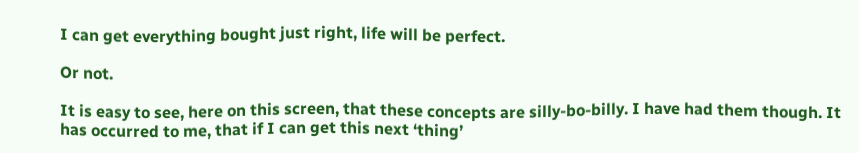I can get everything bought just right, life will be perfect.

Or not.

It is easy to see, here on this screen, that these concepts are silly-bo-billy. I have had them though. It has occurred to me, that if I can get this next ‘thing’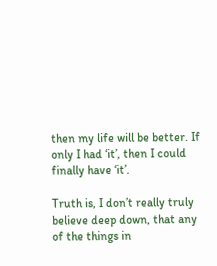then my life will be better. If only I had ‘it’, then I could finally have ‘it’.

Truth is, I don’t really truly believe deep down, that any of the things in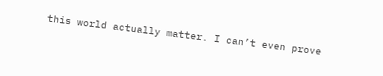this world actually matter. I can’t even prove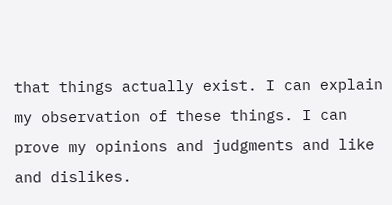that things actually exist. I can explain my observation of these things. I can prove my opinions and judgments and like and dislikes.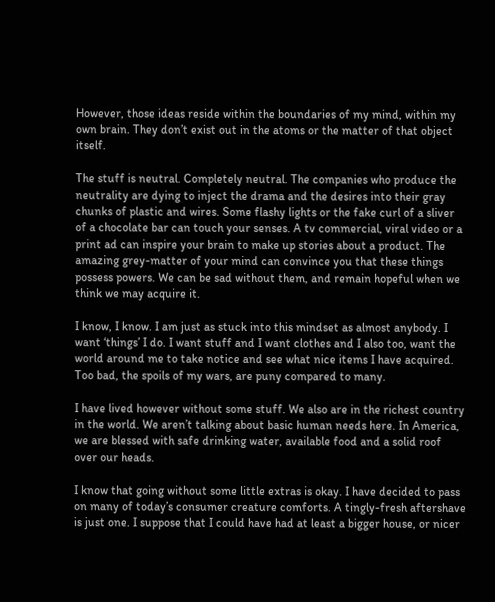However, those ideas reside within the boundaries of my mind, within my own brain. They don’t exist out in the atoms or the matter of that object itself.

The stuff is neutral. Completely neutral. The companies who produce the neutrality are dying to inject the drama and the desires into their gray chunks of plastic and wires. Some flashy lights or the fake curl of a sliver of a chocolate bar can touch your senses. A tv commercial, viral video or a print ad can inspire your brain to make up stories about a product. The amazing grey-matter of your mind can convince you that these things possess powers. We can be sad without them, and remain hopeful when we think we may acquire it.

I know, I know. I am just as stuck into this mindset as almost anybody. I want ‘things’ I do. I want stuff and I want clothes and I also too, want the world around me to take notice and see what nice items I have acquired. Too bad, the spoils of my wars, are puny compared to many.

I have lived however without some stuff. We also are in the richest country in the world. We aren’t talking about basic human needs here. In America, we are blessed with safe drinking water, available food and a solid roof over our heads.

I know that going without some little extras is okay. I have decided to pass on many of today’s consumer creature comforts. A tingly-fresh aftershave is just one. I suppose that I could have had at least a bigger house, or nicer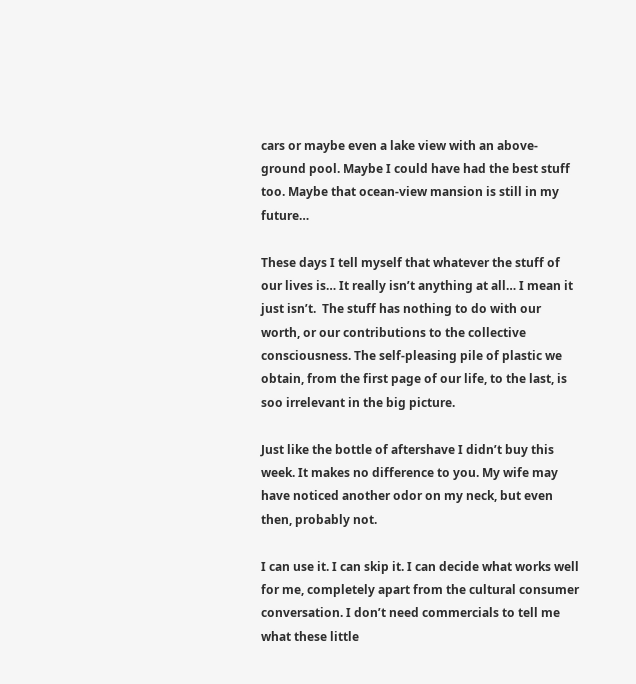cars or maybe even a lake view with an above-ground pool. Maybe I could have had the best stuff too. Maybe that ocean-view mansion is still in my future…

These days I tell myself that whatever the stuff of our lives is… It really isn’t anything at all… I mean it just isn’t.  The stuff has nothing to do with our worth, or our contributions to the collective consciousness. The self-pleasing pile of plastic we obtain, from the first page of our life, to the last, is soo irrelevant in the big picture.

Just like the bottle of aftershave I didn’t buy this week. It makes no difference to you. My wife may have noticed another odor on my neck, but even then, probably not.

I can use it. I can skip it. I can decide what works well for me, completely apart from the cultural consumer conversation. I don’t need commercials to tell me what these little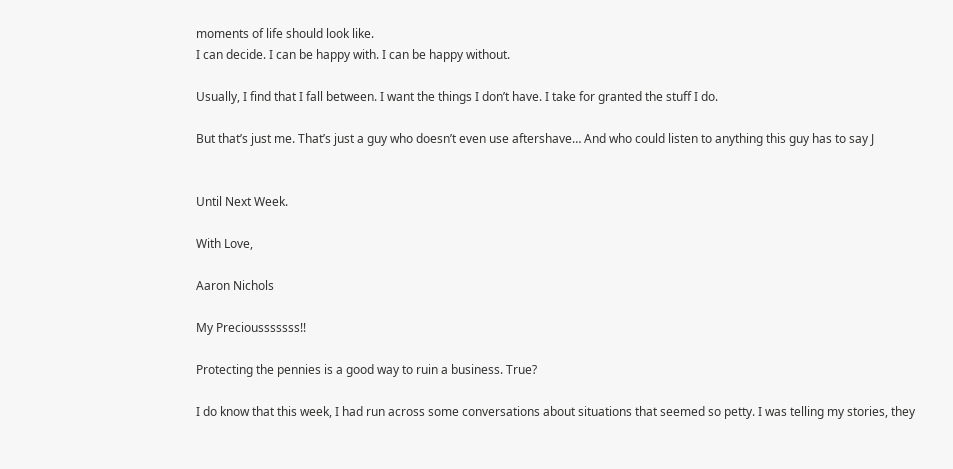moments of life should look like.
I can decide. I can be happy with. I can be happy without.

Usually, I find that I fall between. I want the things I don’t have. I take for granted the stuff I do.

But that’s just me. That’s just a guy who doesn’t even use aftershave… And who could listen to anything this guy has to say J


Until Next Week.

With Love,

Aaron Nichols

My Preciousssssss!!

Protecting the pennies is a good way to ruin a business. True?

I do know that this week, I had run across some conversations about situations that seemed so petty. I was telling my stories, they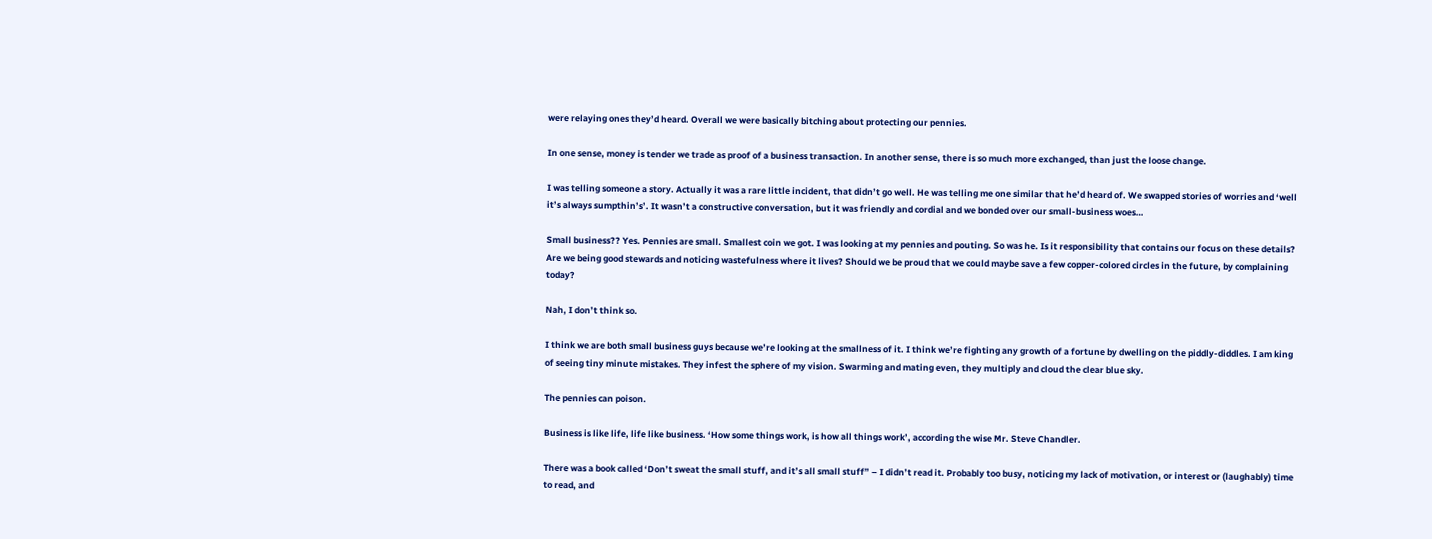were relaying ones they’d heard. Overall we were basically bitching about protecting our pennies.

In one sense, money is tender we trade as proof of a business transaction. In another sense, there is so much more exchanged, than just the loose change.

I was telling someone a story. Actually it was a rare little incident, that didn’t go well. He was telling me one similar that he’d heard of. We swapped stories of worries and ‘well it’s always sumpthin’s’. It wasn’t a constructive conversation, but it was friendly and cordial and we bonded over our small-business woes…

Small business?? Yes. Pennies are small. Smallest coin we got. I was looking at my pennies and pouting. So was he. Is it responsibility that contains our focus on these details? Are we being good stewards and noticing wastefulness where it lives? Should we be proud that we could maybe save a few copper-colored circles in the future, by complaining today?

Nah, I don’t think so.

I think we are both small business guys because we’re looking at the smallness of it. I think we’re fighting any growth of a fortune by dwelling on the piddly-diddles. I am king of seeing tiny minute mistakes. They infest the sphere of my vision. Swarming and mating even, they multiply and cloud the clear blue sky.

The pennies can poison.

Business is like life, life like business. ‘How some things work, is how all things work’, according the wise Mr. Steve Chandler.

There was a book called ‘Don’t sweat the small stuff, and it’s all small stuff” – I didn’t read it. Probably too busy, noticing my lack of motivation, or interest or (laughably) time to read, and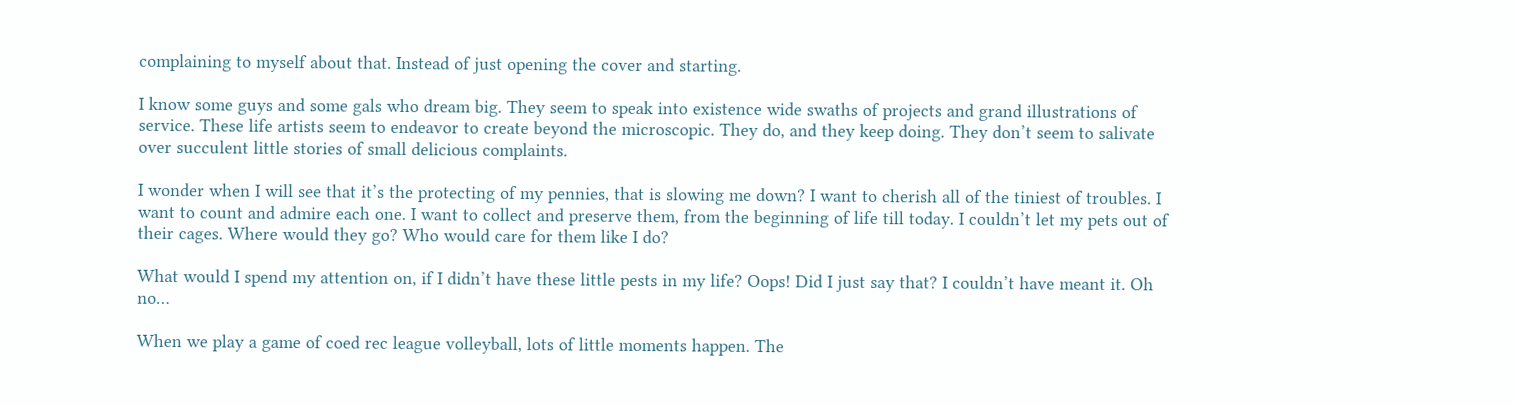complaining to myself about that. Instead of just opening the cover and starting.

I know some guys and some gals who dream big. They seem to speak into existence wide swaths of projects and grand illustrations of service. These life artists seem to endeavor to create beyond the microscopic. They do, and they keep doing. They don’t seem to salivate over succulent little stories of small delicious complaints.

I wonder when I will see that it’s the protecting of my pennies, that is slowing me down? I want to cherish all of the tiniest of troubles. I want to count and admire each one. I want to collect and preserve them, from the beginning of life till today. I couldn’t let my pets out of their cages. Where would they go? Who would care for them like I do?

What would I spend my attention on, if I didn’t have these little pests in my life? Oops! Did I just say that? I couldn’t have meant it. Oh no…

When we play a game of coed rec league volleyball, lots of little moments happen. The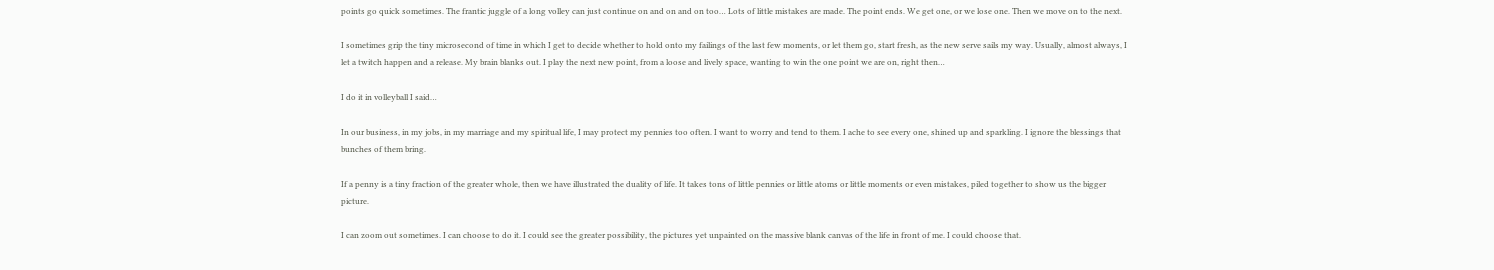points go quick sometimes. The frantic juggle of a long volley can just continue on and on and on too… Lots of little mistakes are made. The point ends. We get one, or we lose one. Then we move on to the next.

I sometimes grip the tiny microsecond of time in which I get to decide whether to hold onto my failings of the last few moments, or let them go, start fresh, as the new serve sails my way. Usually, almost always, I let a twitch happen and a release. My brain blanks out. I play the next new point, from a loose and lively space, wanting to win the one point we are on, right then…

I do it in volleyball I said…

In our business, in my jobs, in my marriage and my spiritual life, I may protect my pennies too often. I want to worry and tend to them. I ache to see every one, shined up and sparkling. I ignore the blessings that bunches of them bring.

If a penny is a tiny fraction of the greater whole, then we have illustrated the duality of life. It takes tons of little pennies or little atoms or little moments or even mistakes, piled together to show us the bigger picture.

I can zoom out sometimes. I can choose to do it. I could see the greater possibility, the pictures yet unpainted on the massive blank canvas of the life in front of me. I could choose that.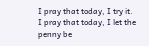I pray that today, I try it. I pray that today, I let the penny be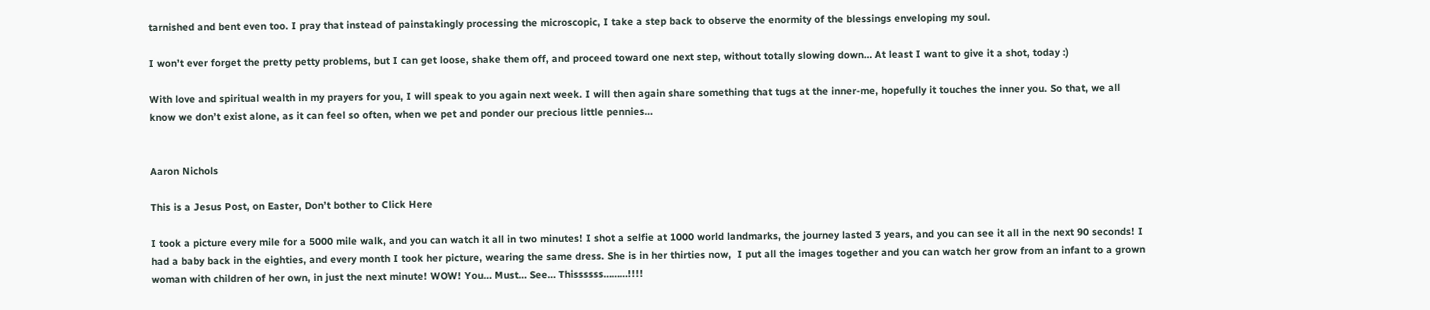tarnished and bent even too. I pray that instead of painstakingly processing the microscopic, I take a step back to observe the enormity of the blessings enveloping my soul.

I won’t ever forget the pretty petty problems, but I can get loose, shake them off, and proceed toward one next step, without totally slowing down… At least I want to give it a shot, today :)

With love and spiritual wealth in my prayers for you, I will speak to you again next week. I will then again share something that tugs at the inner-me, hopefully it touches the inner you. So that, we all know we don’t exist alone, as it can feel so often, when we pet and ponder our precious little pennies…


Aaron Nichols

This is a Jesus Post, on Easter, Don’t bother to Click Here

I took a picture every mile for a 5000 mile walk, and you can watch it all in two minutes! I shot a selfie at 1000 world landmarks, the journey lasted 3 years, and you can see it all in the next 90 seconds! I had a baby back in the eighties, and every month I took her picture, wearing the same dress. She is in her thirties now,  I put all the images together and you can watch her grow from an infant to a grown woman with children of her own, in just the next minute! WOW! You… Must… See… Thissssss………!!!!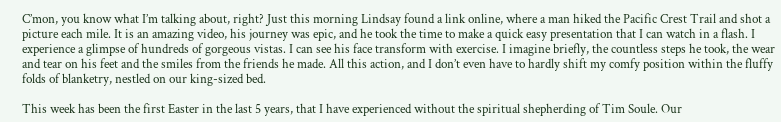C’mon, you know what I’m talking about, right? Just this morning Lindsay found a link online, where a man hiked the Pacific Crest Trail and shot a picture each mile. It is an amazing video, his journey was epic, and he took the time to make a quick easy presentation that I can watch in a flash. I experience a glimpse of hundreds of gorgeous vistas. I can see his face transform with exercise. I imagine briefly, the countless steps he took, the wear and tear on his feet and the smiles from the friends he made. All this action, and I don’t even have to hardly shift my comfy position within the fluffy folds of blanketry, nestled on our king-sized bed.

This week has been the first Easter in the last 5 years, that I have experienced without the spiritual shepherding of Tim Soule. Our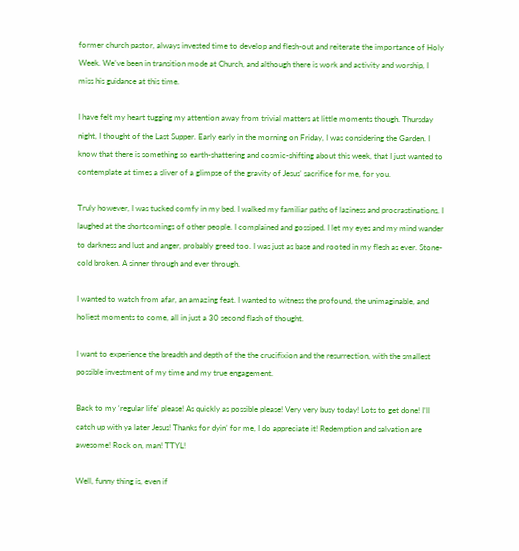former church pastor, always invested time to develop and flesh-out and reiterate the importance of Holy Week. We’ve been in transition mode at Church, and although there is work and activity and worship, I miss his guidance at this time.

I have felt my heart tugging my attention away from trivial matters at little moments though. Thursday night, I thought of the Last Supper. Early early in the morning on Friday, I was considering the Garden. I know that there is something so earth-shattering and cosmic-shifting about this week, that I just wanted to contemplate at times a sliver of a glimpse of the gravity of Jesus’ sacrifice for me, for you.

Truly however, I was tucked comfy in my bed. I walked my familiar paths of laziness and procrastinations. I laughed at the shortcomings of other people. I complained and gossiped. I let my eyes and my mind wander to darkness and lust and anger, probably greed too. I was just as base and rooted in my flesh as ever. Stone-cold broken. A sinner through and ever through.

I wanted to watch from afar, an amazing feat. I wanted to witness the profound, the unimaginable, and holiest moments to come, all in just a 30 second flash of thought.

I want to experience the breadth and depth of the the crucifixion and the resurrection, with the smallest possible investment of my time and my true engagement.

Back to my ‘regular life’ please! As quickly as possible please! Very very busy today! Lots to get done! I’ll catch up with ya later Jesus! Thanks for dyin’ for me, I do appreciate it! Redemption and salvation are awesome! Rock on, man! TTYL!

Well, funny thing is, even if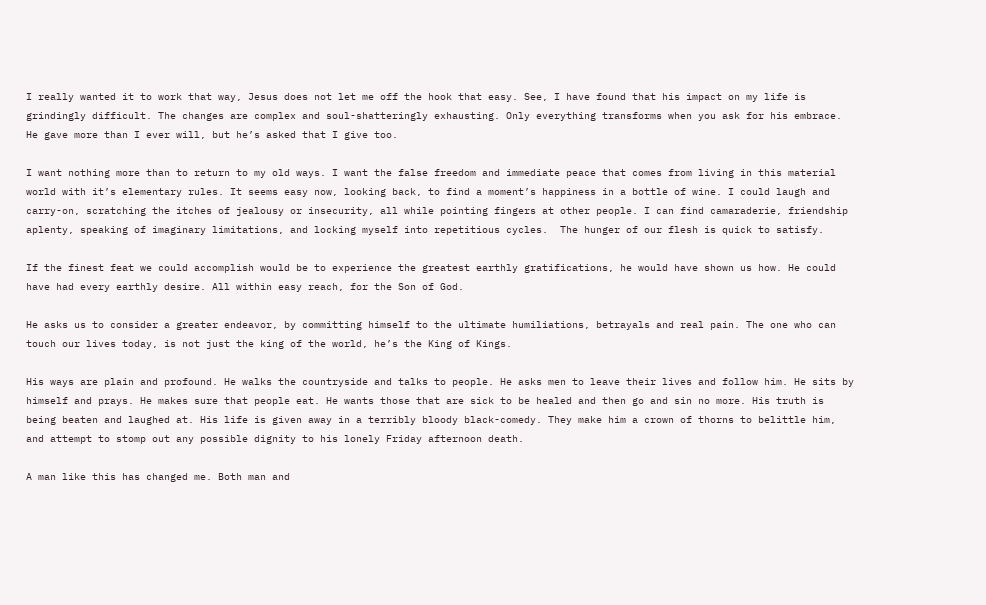I really wanted it to work that way, Jesus does not let me off the hook that easy. See, I have found that his impact on my life is grindingly difficult. The changes are complex and soul-shatteringly exhausting. Only everything transforms when you ask for his embrace.  He gave more than I ever will, but he’s asked that I give too.

I want nothing more than to return to my old ways. I want the false freedom and immediate peace that comes from living in this material world with it’s elementary rules. It seems easy now, looking back, to find a moment’s happiness in a bottle of wine. I could laugh and carry-on, scratching the itches of jealousy or insecurity, all while pointing fingers at other people. I can find camaraderie, friendship aplenty, speaking of imaginary limitations, and locking myself into repetitious cycles.  The hunger of our flesh is quick to satisfy.

If the finest feat we could accomplish would be to experience the greatest earthly gratifications, he would have shown us how. He could have had every earthly desire. All within easy reach, for the Son of God.

He asks us to consider a greater endeavor, by committing himself to the ultimate humiliations, betrayals and real pain. The one who can touch our lives today, is not just the king of the world, he’s the King of Kings.

His ways are plain and profound. He walks the countryside and talks to people. He asks men to leave their lives and follow him. He sits by himself and prays. He makes sure that people eat. He wants those that are sick to be healed and then go and sin no more. His truth is being beaten and laughed at. His life is given away in a terribly bloody black-comedy. They make him a crown of thorns to belittle him, and attempt to stomp out any possible dignity to his lonely Friday afternoon death.

A man like this has changed me. Both man and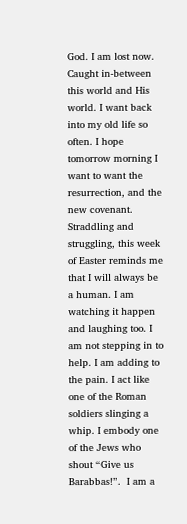God. I am lost now. Caught in-between this world and His world. I want back into my old life so often. I hope tomorrow morning I want to want the resurrection, and the new covenant. Straddling and struggling, this week of Easter reminds me that I will always be a human. I am watching it happen and laughing too. I am not stepping in to help. I am adding to the pain. I act like one of the Roman soldiers slinging a whip. I embody one of the Jews who shout “Give us Barabbas!”.  I am a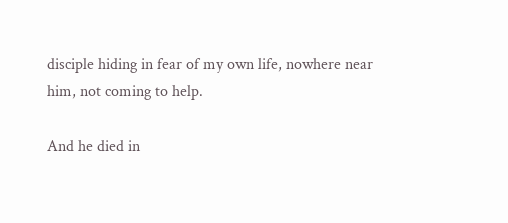disciple hiding in fear of my own life, nowhere near him, not coming to help.

And he died in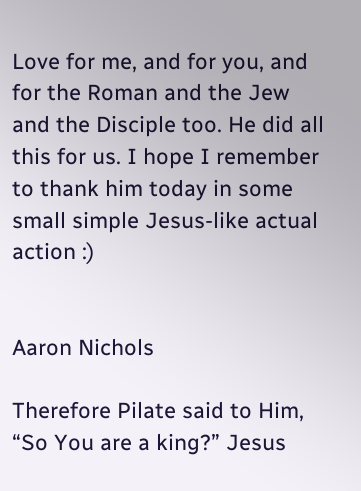Love for me, and for you, and for the Roman and the Jew and the Disciple too. He did all this for us. I hope I remember to thank him today in some small simple Jesus-like actual action :)


Aaron Nichols

Therefore Pilate said to Him, “So You are a king?” Jesus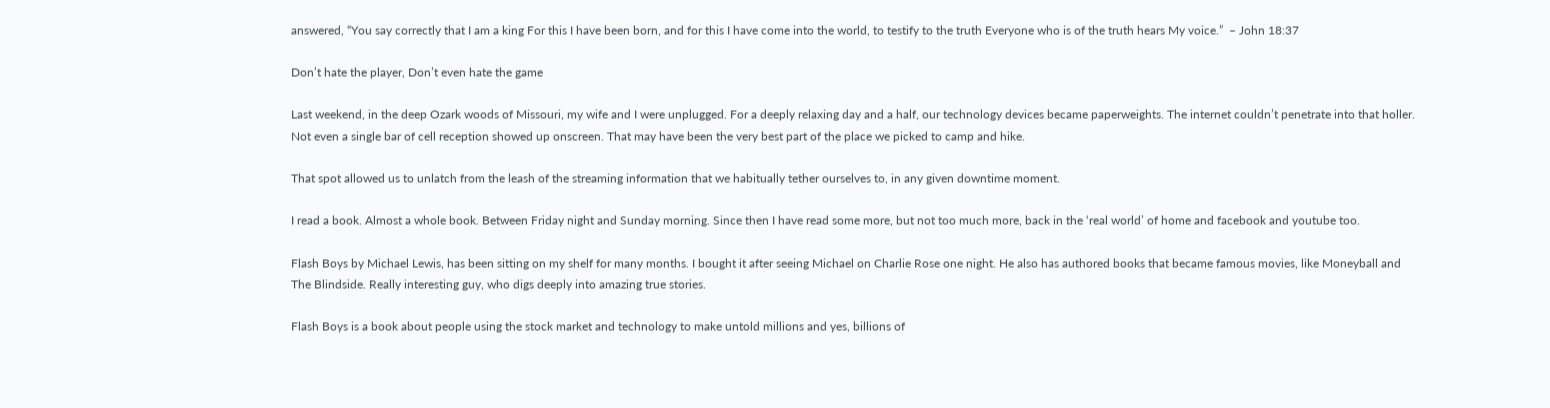answered, “You say correctly that I am a king For this I have been born, and for this I have come into the world, to testify to the truth Everyone who is of the truth hears My voice.”  – John 18:37

Don’t hate the player, Don’t even hate the game

Last weekend, in the deep Ozark woods of Missouri, my wife and I were unplugged. For a deeply relaxing day and a half, our technology devices became paperweights. The internet couldn’t penetrate into that holler. Not even a single bar of cell reception showed up onscreen. That may have been the very best part of the place we picked to camp and hike.

That spot allowed us to unlatch from the leash of the streaming information that we habitually tether ourselves to, in any given downtime moment.

I read a book. Almost a whole book. Between Friday night and Sunday morning. Since then I have read some more, but not too much more, back in the ‘real world’ of home and facebook and youtube too.

Flash Boys by Michael Lewis, has been sitting on my shelf for many months. I bought it after seeing Michael on Charlie Rose one night. He also has authored books that became famous movies, like Moneyball and The Blindside. Really interesting guy, who digs deeply into amazing true stories.

Flash Boys is a book about people using the stock market and technology to make untold millions and yes, billions of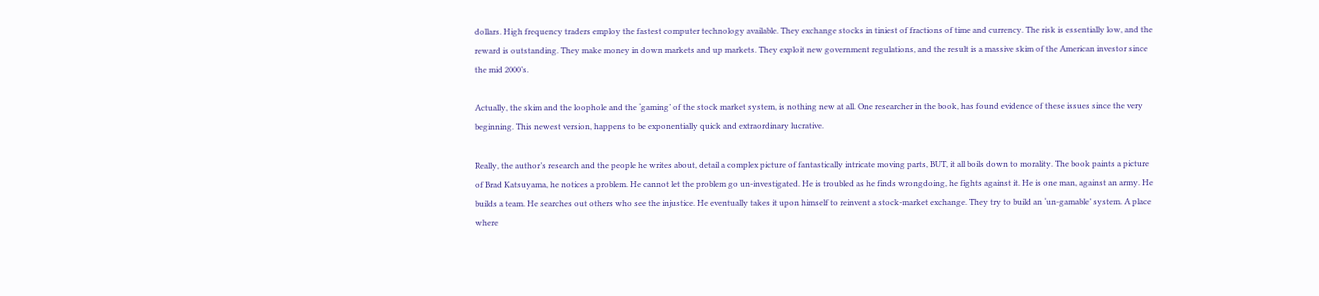dollars. High frequency traders employ the fastest computer technology available. They exchange stocks in tiniest of fractions of time and currency. The risk is essentially low, and the reward is outstanding. They make money in down markets and up markets. They exploit new government regulations, and the result is a massive skim of the American investor since the mid 2000’s.

Actually, the skim and the loophole and the ‘gaming’ of the stock market system, is nothing new at all. One researcher in the book, has found evidence of these issues since the very beginning. This newest version, happens to be exponentially quick and extraordinary lucrative.

Really, the author’s research and the people he writes about, detail a complex picture of fantastically intricate moving parts, BUT, it all boils down to morality. The book paints a picture of Brad Katsuyama, he notices a problem. He cannot let the problem go un-investigated. He is troubled as he finds wrongdoing, he fights against it. He is one man, against an army. He builds a team. He searches out others who see the injustice. He eventually takes it upon himself to reinvent a stock-market exchange. They try to build an ‘un-gamable’ system. A place where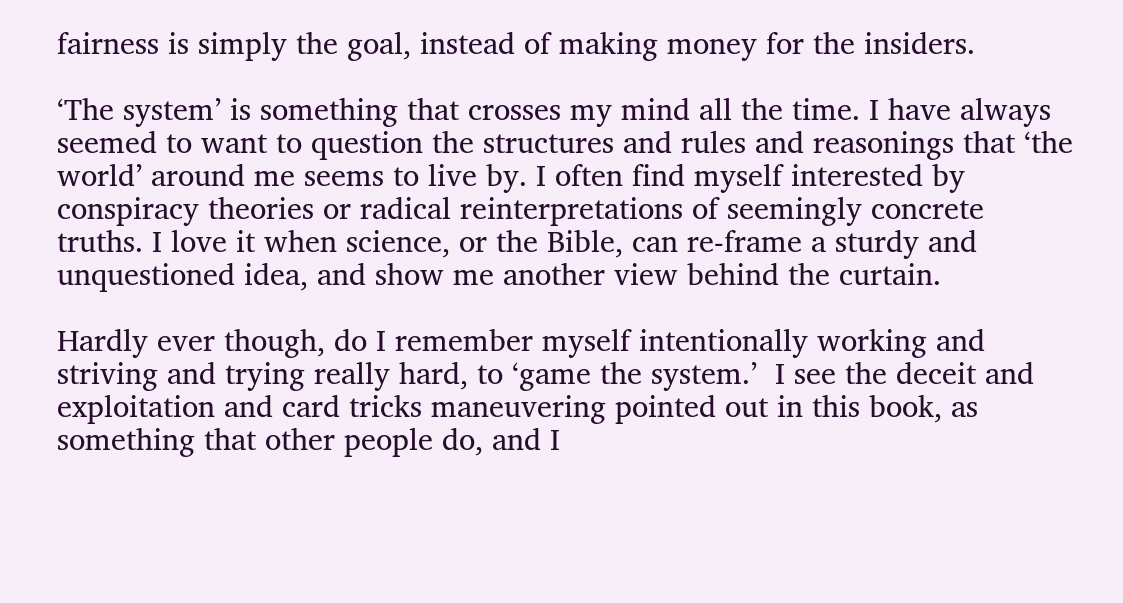fairness is simply the goal, instead of making money for the insiders.

‘The system’ is something that crosses my mind all the time. I have always seemed to want to question the structures and rules and reasonings that ‘the world’ around me seems to live by. I often find myself interested by conspiracy theories or radical reinterpretations of seemingly concrete truths. I love it when science, or the Bible, can re-frame a sturdy and unquestioned idea, and show me another view behind the curtain.

Hardly ever though, do I remember myself intentionally working and striving and trying really hard, to ‘game the system.’  I see the deceit and exploitation and card tricks maneuvering pointed out in this book, as something that other people do, and I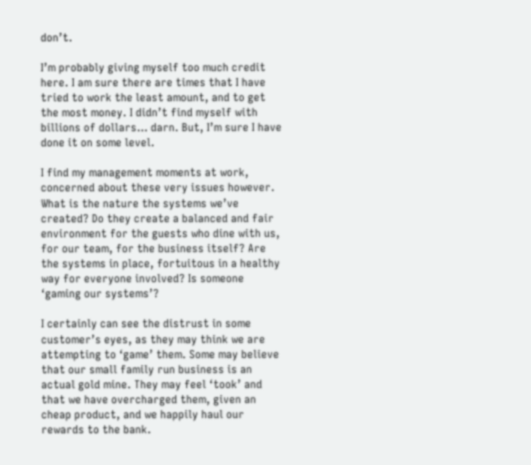don’t.

I’m probably giving myself too much credit here. I am sure there are times that I have tried to work the least amount, and to get the most money. I didn’t find myself with billions of dollars… darn. But, I’m sure I have done it on some level.

I find my management moments at work, concerned about these very issues however. What is the nature the systems we’ve created? Do they create a balanced and fair environment for the guests who dine with us, for our team, for the business itself? Are the systems in place, fortuitous in a healthy way for everyone involved? Is someone ‘gaming our systems’?

I certainly can see the distrust in some customer’s eyes, as they may think we are attempting to ‘game’ them. Some may believe that our small family run business is an actual gold mine. They may feel ‘took’ and that we have overcharged them, given an cheap product, and we happily haul our rewards to the bank.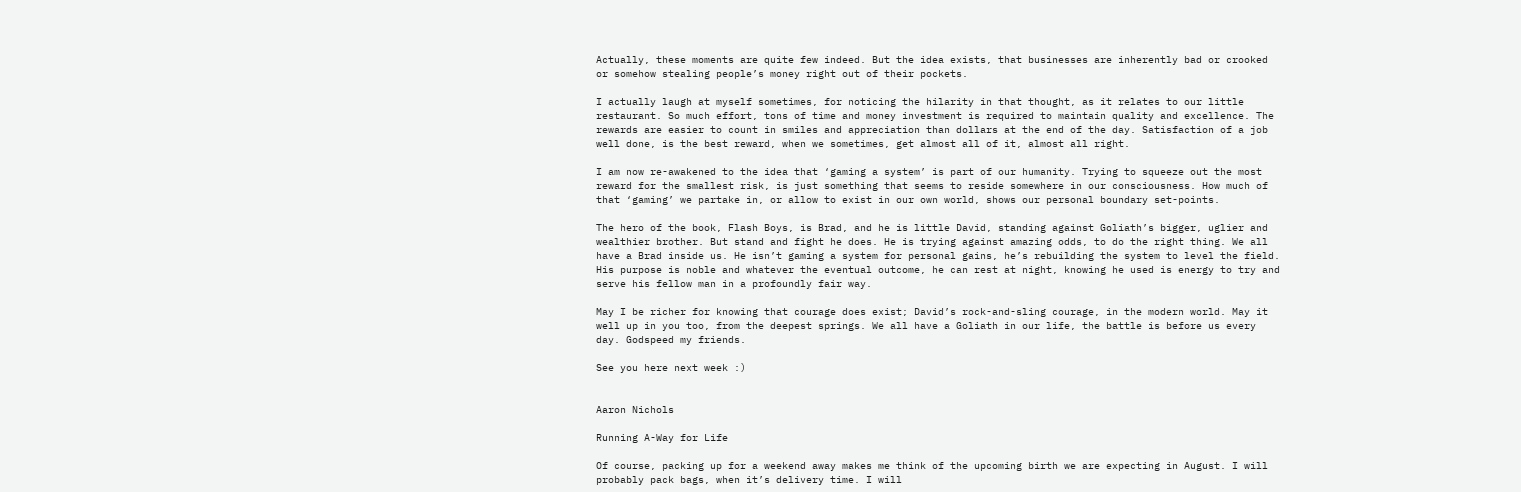Actually, these moments are quite few indeed. But the idea exists, that businesses are inherently bad or crooked or somehow stealing people’s money right out of their pockets.

I actually laugh at myself sometimes, for noticing the hilarity in that thought, as it relates to our little restaurant. So much effort, tons of time and money investment is required to maintain quality and excellence. The rewards are easier to count in smiles and appreciation than dollars at the end of the day. Satisfaction of a job well done, is the best reward, when we sometimes, get almost all of it, almost all right.

I am now re-awakened to the idea that ‘gaming a system’ is part of our humanity. Trying to squeeze out the most reward for the smallest risk, is just something that seems to reside somewhere in our consciousness. How much of that ‘gaming’ we partake in, or allow to exist in our own world, shows our personal boundary set-points.

The hero of the book, Flash Boys, is Brad, and he is little David, standing against Goliath’s bigger, uglier and wealthier brother. But stand and fight he does. He is trying against amazing odds, to do the right thing. We all have a Brad inside us. He isn’t gaming a system for personal gains, he’s rebuilding the system to level the field. His purpose is noble and whatever the eventual outcome, he can rest at night, knowing he used is energy to try and serve his fellow man in a profoundly fair way.

May I be richer for knowing that courage does exist; David’s rock-and-sling courage, in the modern world. May it well up in you too, from the deepest springs. We all have a Goliath in our life, the battle is before us every day. Godspeed my friends.

See you here next week :)


Aaron Nichols

Running A-Way for Life

Of course, packing up for a weekend away makes me think of the upcoming birth we are expecting in August. I will probably pack bags, when it’s delivery time. I will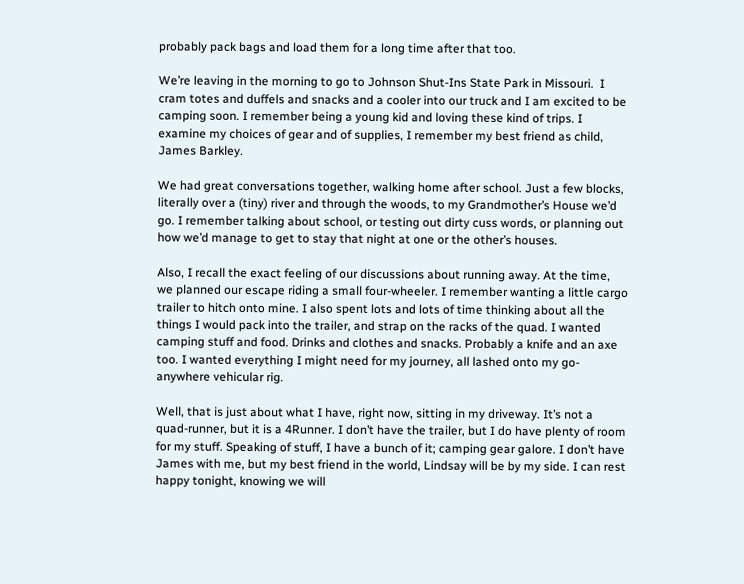probably pack bags and load them for a long time after that too.

We’re leaving in the morning to go to Johnson Shut-Ins State Park in Missouri.  I cram totes and duffels and snacks and a cooler into our truck and I am excited to be camping soon. I remember being a young kid and loving these kind of trips. I examine my choices of gear and of supplies, I remember my best friend as child, James Barkley.

We had great conversations together, walking home after school. Just a few blocks, literally over a (tiny) river and through the woods, to my Grandmother’s House we’d go. I remember talking about school, or testing out dirty cuss words, or planning out how we’d manage to get to stay that night at one or the other’s houses.

Also, I recall the exact feeling of our discussions about running away. At the time, we planned our escape riding a small four-wheeler. I remember wanting a little cargo trailer to hitch onto mine. I also spent lots and lots of time thinking about all the things I would pack into the trailer, and strap on the racks of the quad. I wanted camping stuff and food. Drinks and clothes and snacks. Probably a knife and an axe too. I wanted everything I might need for my journey, all lashed onto my go-anywhere vehicular rig.

Well, that is just about what I have, right now, sitting in my driveway. It’s not a quad-runner, but it is a 4Runner. I don’t have the trailer, but I do have plenty of room for my stuff. Speaking of stuff, I have a bunch of it; camping gear galore. I don’t have James with me, but my best friend in the world, Lindsay will be by my side. I can rest happy tonight, knowing we will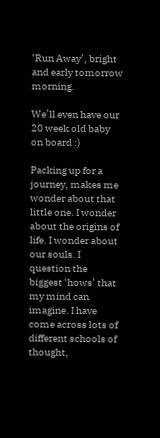‘Run Away’, bright and early tomorrow morning.

We’ll even have our 20 week old baby on board :)

Packing up for a journey, makes me wonder about that little one. I wonder about the origins of life. I wonder about our souls. I question the biggest ‘hows’ that my mind can imagine. I have come across lots of different schools of thought,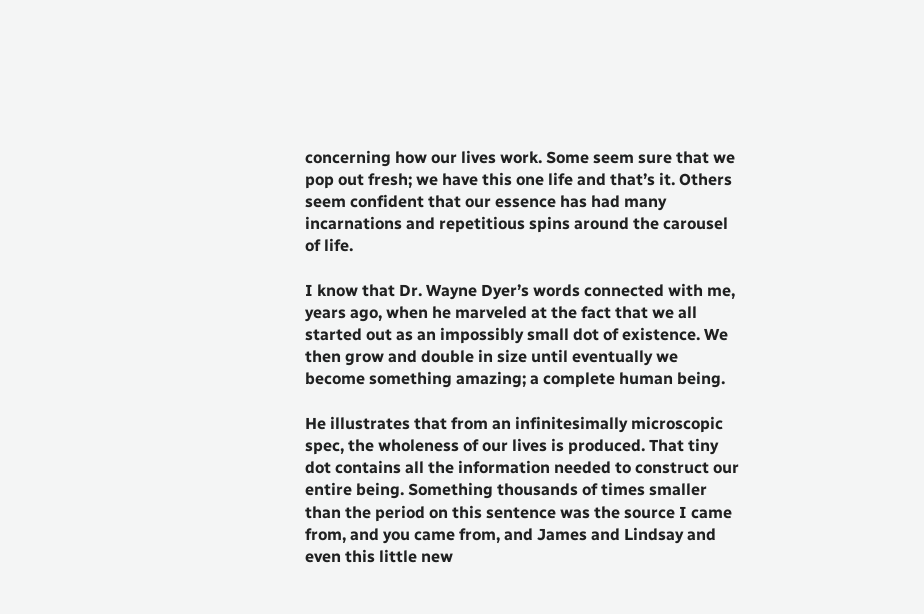concerning how our lives work. Some seem sure that we pop out fresh; we have this one life and that’s it. Others seem confident that our essence has had many incarnations and repetitious spins around the carousel of life.

I know that Dr. Wayne Dyer’s words connected with me, years ago, when he marveled at the fact that we all started out as an impossibly small dot of existence. We then grow and double in size until eventually we become something amazing; a complete human being.

He illustrates that from an infinitesimally microscopic spec, the wholeness of our lives is produced. That tiny dot contains all the information needed to construct our entire being. Something thousands of times smaller than the period on this sentence was the source I came from, and you came from, and James and Lindsay and even this little new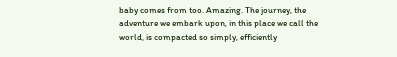baby comes from too. Amazing. The journey, the adventure we embark upon, in this place we call the world, is compacted so simply, efficiently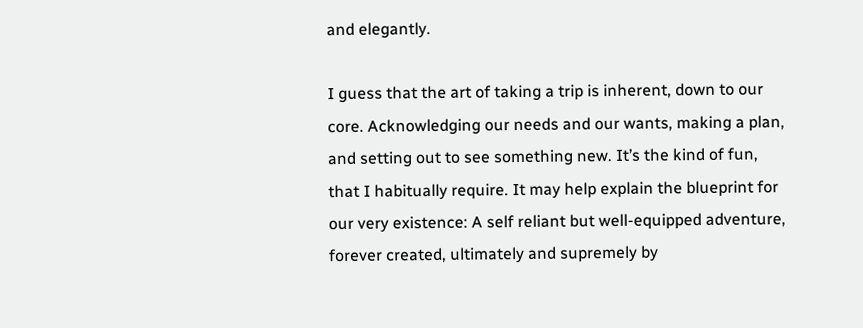and elegantly.

I guess that the art of taking a trip is inherent, down to our core. Acknowledging our needs and our wants, making a plan, and setting out to see something new. It’s the kind of fun, that I habitually require. It may help explain the blueprint for our very existence: A self reliant but well-equipped adventure, forever created, ultimately and supremely by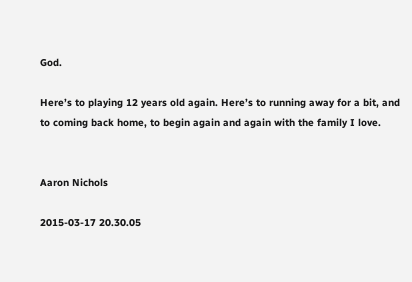God.

Here’s to playing 12 years old again. Here’s to running away for a bit, and to coming back home, to begin again and again with the family I love.


Aaron Nichols

2015-03-17 20.30.05